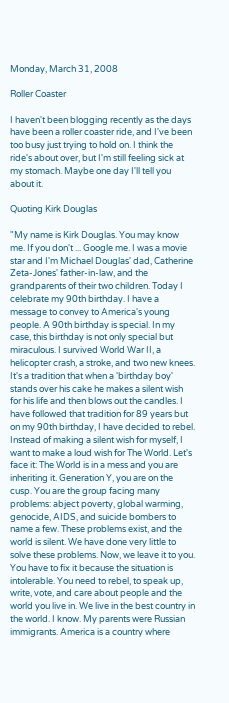Monday, March 31, 2008

Roller Coaster

I haven't been blogging recently as the days have been a roller coaster ride, and I've been too busy just trying to hold on. I think the ride's about over, but I'm still feeling sick at my stomach. Maybe one day I'll tell you about it.

Quoting Kirk Douglas

"My name is Kirk Douglas. You may know me. If you don't ... Google me. I was a movie star and I'm Michael Douglas' dad, Catherine Zeta-Jones' father-in-law, and the grandparents of their two children. Today I celebrate my 90th birthday. I have a message to convey to America's young people. A 90th birthday is special. In my case, this birthday is not only special but miraculous. I survived World War II, a helicopter crash, a stroke, and two new knees. It's a tradition that when a 'birthday boy' stands over his cake he makes a silent wish for his life and then blows out the candles. I have followed that tradition for 89 years but on my 90th birthday, I have decided to rebel. Instead of making a silent wish for myself, I want to make a loud wish for The World. Let's face it: The World is in a mess and you are inheriting it. Generation Y, you are on the cusp. You are the group facing many problems: abject poverty, global warming, genocide, AIDS, and suicide bombers to name a few. These problems exist, and the world is silent. We have done very little to solve these problems. Now, we leave it to you. You have to fix it because the situation is intolerable. You need to rebel, to speak up, write, vote, and care about people and the world you live in. We live in the best country in the world. I know. My parents were Russian immigrants. America is a country where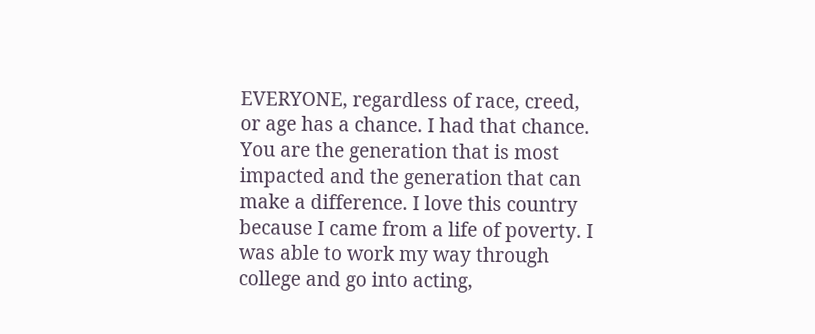EVERYONE, regardless of race, creed, or age has a chance. I had that chance. You are the generation that is most impacted and the generation that can make a difference. I love this country because I came from a life of poverty. I was able to work my way through college and go into acting,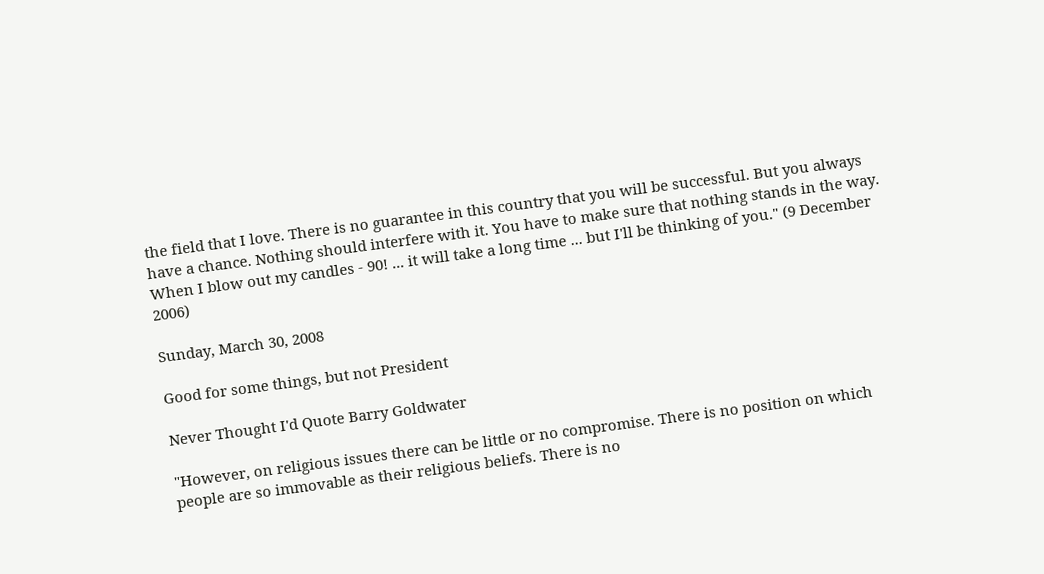the field that I love. There is no guarantee in this country that you will be successful. But you always have a chance. Nothing should interfere with it. You have to make sure that nothing stands in the way. When I blow out my candles - 90! ... it will take a long time ... but I'll be thinking of you." (9 December 2006)

Sunday, March 30, 2008

Good for some things, but not President

Never Thought I'd Quote Barry Goldwater

"However, on religious issues there can be little or no compromise. There is no position on which people are so immovable as their religious beliefs. There is no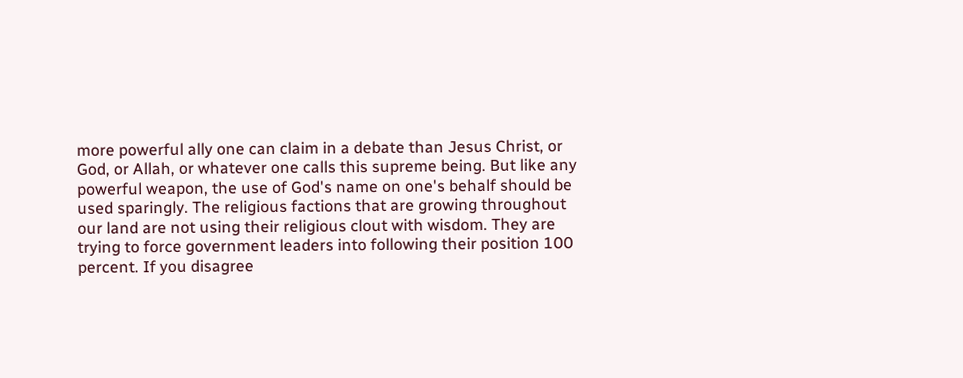more powerful ally one can claim in a debate than Jesus Christ, or God, or Allah, or whatever one calls this supreme being. But like any powerful weapon, the use of God's name on one's behalf should be used sparingly. The religious factions that are growing throughout our land are not using their religious clout with wisdom. They are trying to force government leaders into following their position 100 percent. If you disagree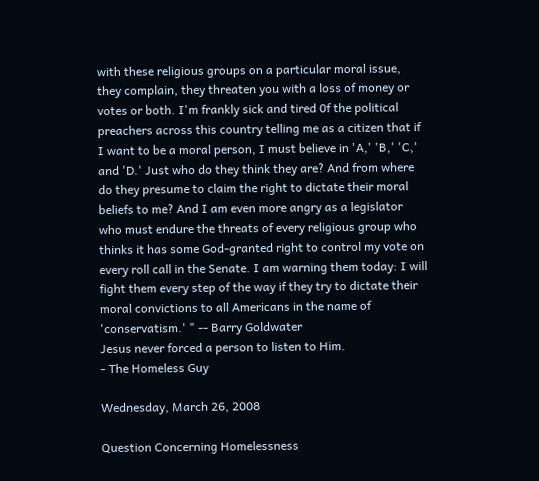with these religious groups on a particular moral issue, they complain, they threaten you with a loss of money or votes or both. I'm frankly sick and tired 0f the political preachers across this country telling me as a citizen that if I want to be a moral person, I must believe in 'A,' 'B,' 'C,' and 'D.' Just who do they think they are? And from where do they presume to claim the right to dictate their moral beliefs to me? And I am even more angry as a legislator who must endure the threats of every religious group who thinks it has some God-granted right to control my vote on every roll call in the Senate. I am warning them today: I will fight them every step of the way if they try to dictate their moral convictions to all Americans in the name of 'conservatism.' " -- Barry Goldwater
Jesus never forced a person to listen to Him.
- The Homeless Guy

Wednesday, March 26, 2008

Question Concerning Homelessness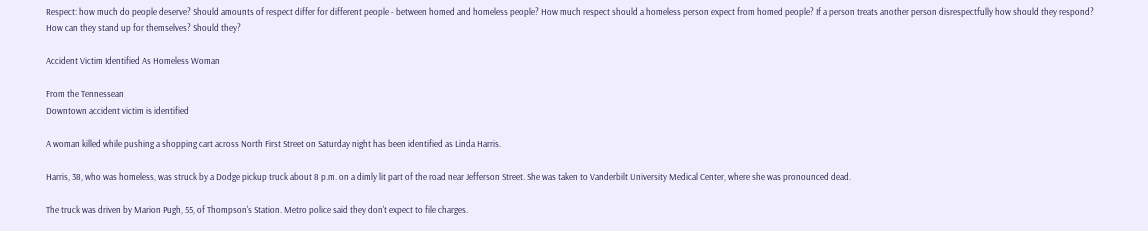Respect: how much do people deserve? Should amounts of respect differ for different people - between homed and homeless people? How much respect should a homeless person expect from homed people? If a person treats another person disrespectfully how should they respond? How can they stand up for themselves? Should they?

Accident Victim Identified As Homeless Woman

From the Tennessean
Downtown accident victim is identified

A woman killed while pushing a shopping cart across North First Street on Saturday night has been identified as Linda Harris.

Harris, 38, who was homeless, was struck by a Dodge pickup truck about 8 p.m. on a dimly lit part of the road near Jefferson Street. She was taken to Vanderbilt University Medical Center, where she was pronounced dead.

The truck was driven by Marion Pugh, 55, of Thompson's Station. Metro police said they don't expect to file charges.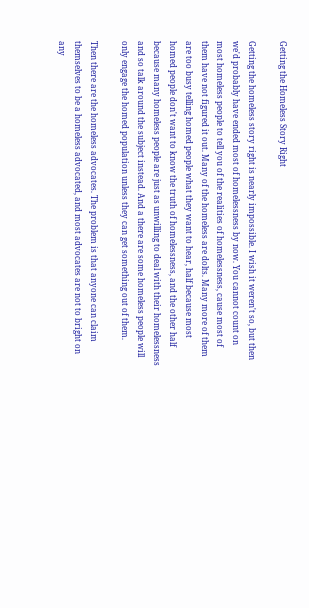Getting the Homeless Story Right

Getting the homeless story right is nearly impossible. I wish it weren't so, but then we'd probably have ended most of homelessness by now. You cannot count on most homeless people to tell you of the realities of homelessness, cause most of them have not figured it out. Many of the homeless are dolts. Many more of them are too busy telling homed people what they want to hear, half because most homed people don't want to know the truth of homelessness, and the other half because many homeless people are just as unwilling to deal with their homelessness and so talk around the subject instead. And a there are some homeless people will only engage the homed population unless they can get something out of them.

Then there are the homeless advocates. The problem is that anyone can claim themselves to be a homeless advocated, and most advocates are not to bright on any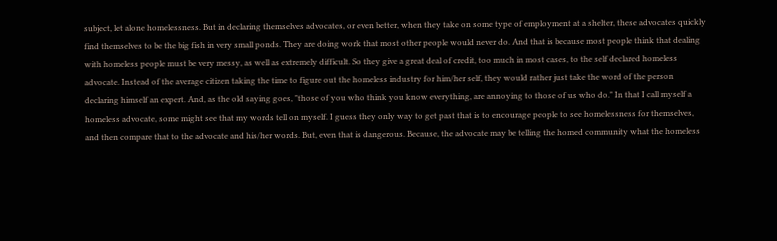subject, let alone homelessness. But in declaring themselves advocates, or even better, when they take on some type of employment at a shelter, these advocates quickly find themselves to be the big fish in very small ponds. They are doing work that most other people would never do. And that is because most people think that dealing with homeless people must be very messy, as well as extremely difficult. So they give a great deal of credit, too much in most cases, to the self declared homeless advocate. Instead of the average citizen taking the time to figure out the homeless industry for him/her self, they would rather just take the word of the person declaring himself an expert. And, as the old saying goes, "those of you who think you know everything, are annoying to those of us who do." In that I call myself a homeless advocate, some might see that my words tell on myself. I guess they only way to get past that is to encourage people to see homelessness for themselves, and then compare that to the advocate and his/her words. But, even that is dangerous. Because, the advocate may be telling the homed community what the homeless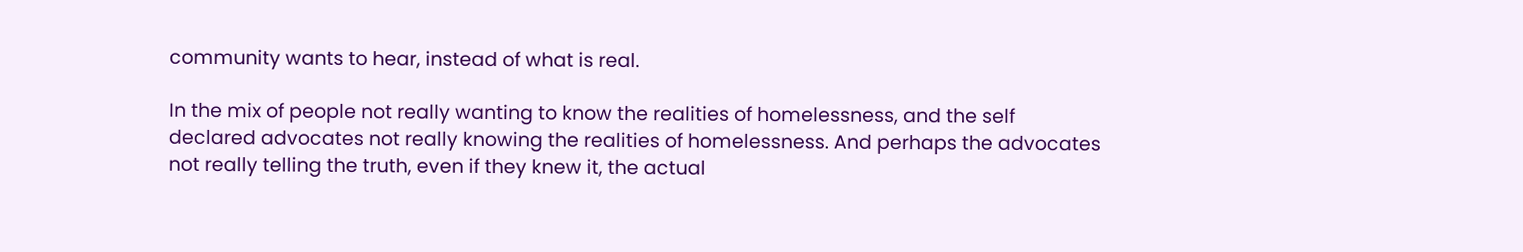community wants to hear, instead of what is real.

In the mix of people not really wanting to know the realities of homelessness, and the self declared advocates not really knowing the realities of homelessness. And perhaps the advocates not really telling the truth, even if they knew it, the actual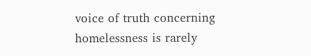voice of truth concerning homelessness is rarely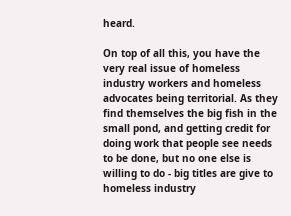heard.

On top of all this, you have the very real issue of homeless industry workers and homeless advocates being territorial. As they find themselves the big fish in the small pond, and getting credit for doing work that people see needs to be done, but no one else is willing to do - big titles are give to homeless industry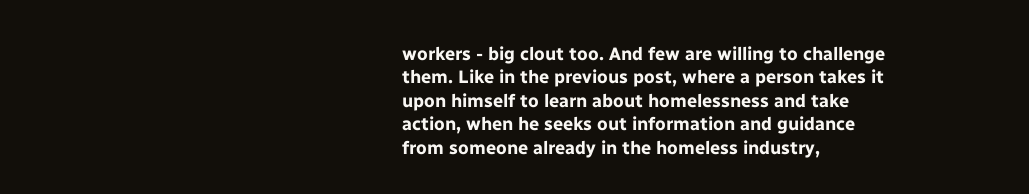workers - big clout too. And few are willing to challenge them. Like in the previous post, where a person takes it upon himself to learn about homelessness and take action, when he seeks out information and guidance from someone already in the homeless industry,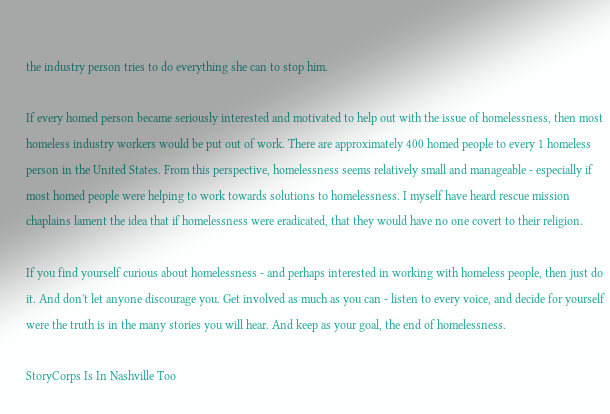the industry person tries to do everything she can to stop him.

If every homed person became seriously interested and motivated to help out with the issue of homelessness, then most homeless industry workers would be put out of work. There are approximately 400 homed people to every 1 homeless person in the United States. From this perspective, homelessness seems relatively small and manageable - especially if most homed people were helping to work towards solutions to homelessness. I myself have heard rescue mission chaplains lament the idea that if homelessness were eradicated, that they would have no one covert to their religion.

If you find yourself curious about homelessness - and perhaps interested in working with homeless people, then just do it. And don't let anyone discourage you. Get involved as much as you can - listen to every voice, and decide for yourself were the truth is in the many stories you will hear. And keep as your goal, the end of homelessness.

StoryCorps Is In Nashville Too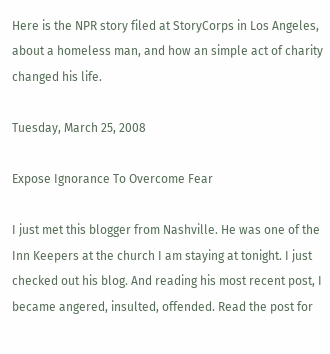Here is the NPR story filed at StoryCorps in Los Angeles, about a homeless man, and how an simple act of charity changed his life.

Tuesday, March 25, 2008

Expose Ignorance To Overcome Fear

I just met this blogger from Nashville. He was one of the Inn Keepers at the church I am staying at tonight. I just checked out his blog. And reading his most recent post, I became angered, insulted, offended. Read the post for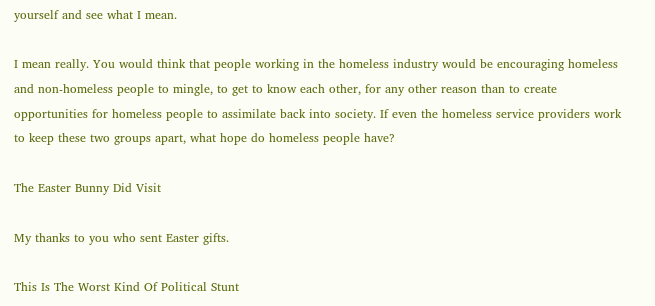yourself and see what I mean.

I mean really. You would think that people working in the homeless industry would be encouraging homeless and non-homeless people to mingle, to get to know each other, for any other reason than to create opportunities for homeless people to assimilate back into society. If even the homeless service providers work to keep these two groups apart, what hope do homeless people have?

The Easter Bunny Did Visit

My thanks to you who sent Easter gifts.

This Is The Worst Kind Of Political Stunt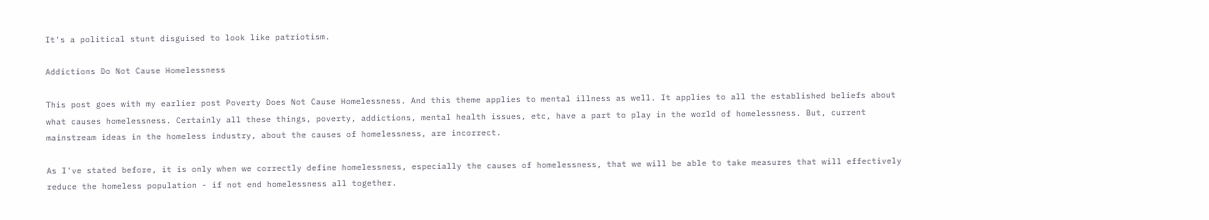It's a political stunt disguised to look like patriotism.

Addictions Do Not Cause Homelessness

This post goes with my earlier post Poverty Does Not Cause Homelessness. And this theme applies to mental illness as well. It applies to all the established beliefs about what causes homelessness. Certainly all these things, poverty, addictions, mental health issues, etc, have a part to play in the world of homelessness. But, current mainstream ideas in the homeless industry, about the causes of homelessness, are incorrect.

As I've stated before, it is only when we correctly define homelessness, especially the causes of homelessness, that we will be able to take measures that will effectively reduce the homeless population - if not end homelessness all together.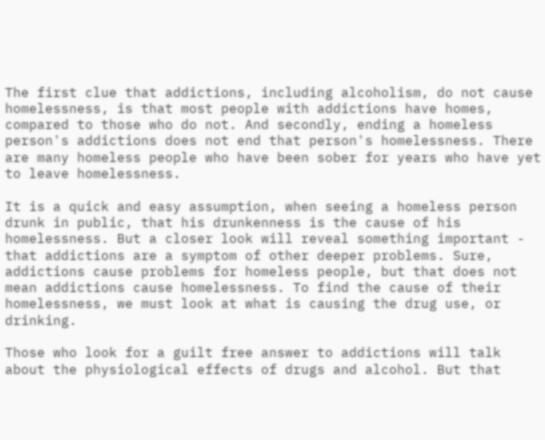The first clue that addictions, including alcoholism, do not cause homelessness, is that most people with addictions have homes, compared to those who do not. And secondly, ending a homeless person's addictions does not end that person's homelessness. There are many homeless people who have been sober for years who have yet to leave homelessness.

It is a quick and easy assumption, when seeing a homeless person drunk in public, that his drunkenness is the cause of his homelessness. But a closer look will reveal something important - that addictions are a symptom of other deeper problems. Sure, addictions cause problems for homeless people, but that does not mean addictions cause homelessness. To find the cause of their homelessness, we must look at what is causing the drug use, or drinking.

Those who look for a guilt free answer to addictions will talk about the physiological effects of drugs and alcohol. But that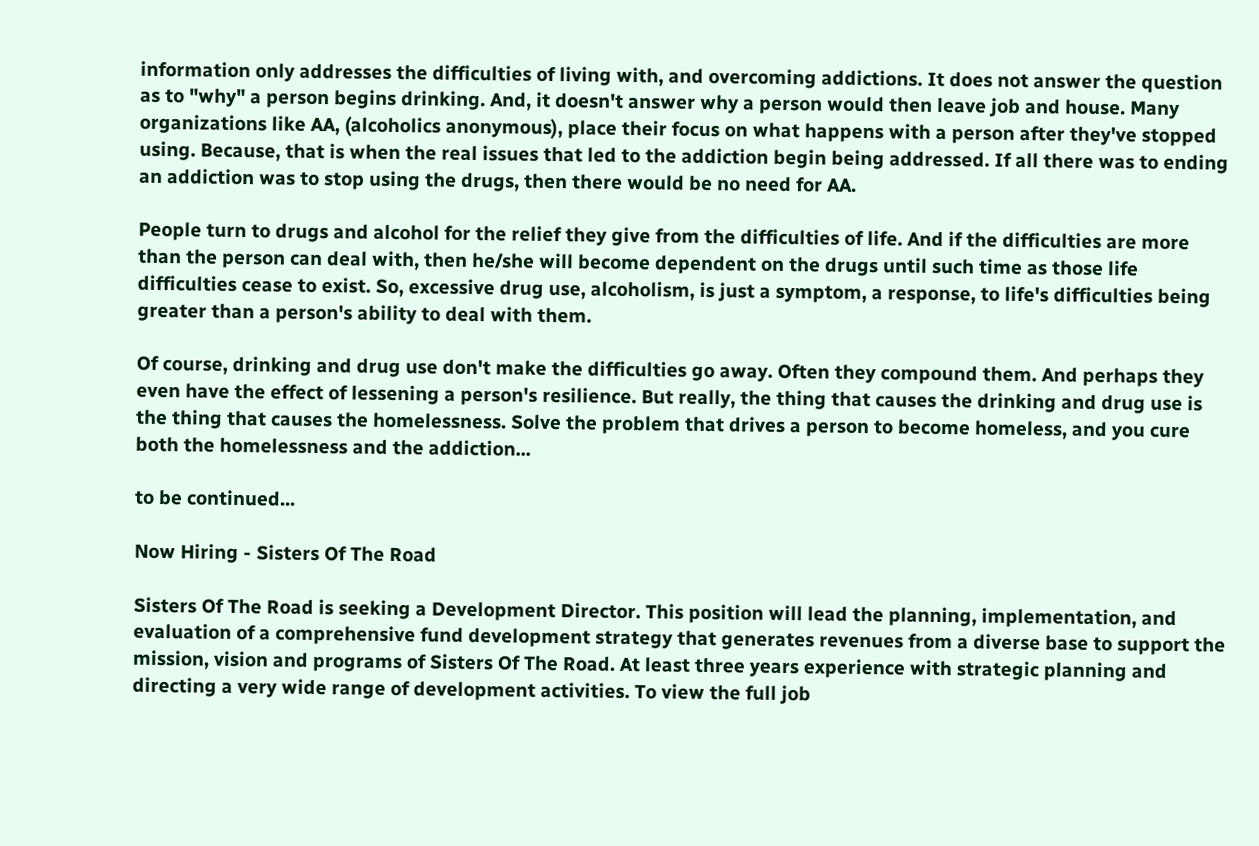information only addresses the difficulties of living with, and overcoming addictions. It does not answer the question as to "why" a person begins drinking. And, it doesn't answer why a person would then leave job and house. Many organizations like AA, (alcoholics anonymous), place their focus on what happens with a person after they've stopped using. Because, that is when the real issues that led to the addiction begin being addressed. If all there was to ending an addiction was to stop using the drugs, then there would be no need for AA.

People turn to drugs and alcohol for the relief they give from the difficulties of life. And if the difficulties are more than the person can deal with, then he/she will become dependent on the drugs until such time as those life difficulties cease to exist. So, excessive drug use, alcoholism, is just a symptom, a response, to life's difficulties being greater than a person's ability to deal with them.

Of course, drinking and drug use don't make the difficulties go away. Often they compound them. And perhaps they even have the effect of lessening a person's resilience. But really, the thing that causes the drinking and drug use is the thing that causes the homelessness. Solve the problem that drives a person to become homeless, and you cure both the homelessness and the addiction...

to be continued...

Now Hiring - Sisters Of The Road

Sisters Of The Road is seeking a Development Director. This position will lead the planning, implementation, and evaluation of a comprehensive fund development strategy that generates revenues from a diverse base to support the mission, vision and programs of Sisters Of The Road. At least three years experience with strategic planning and directing a very wide range of development activities. To view the full job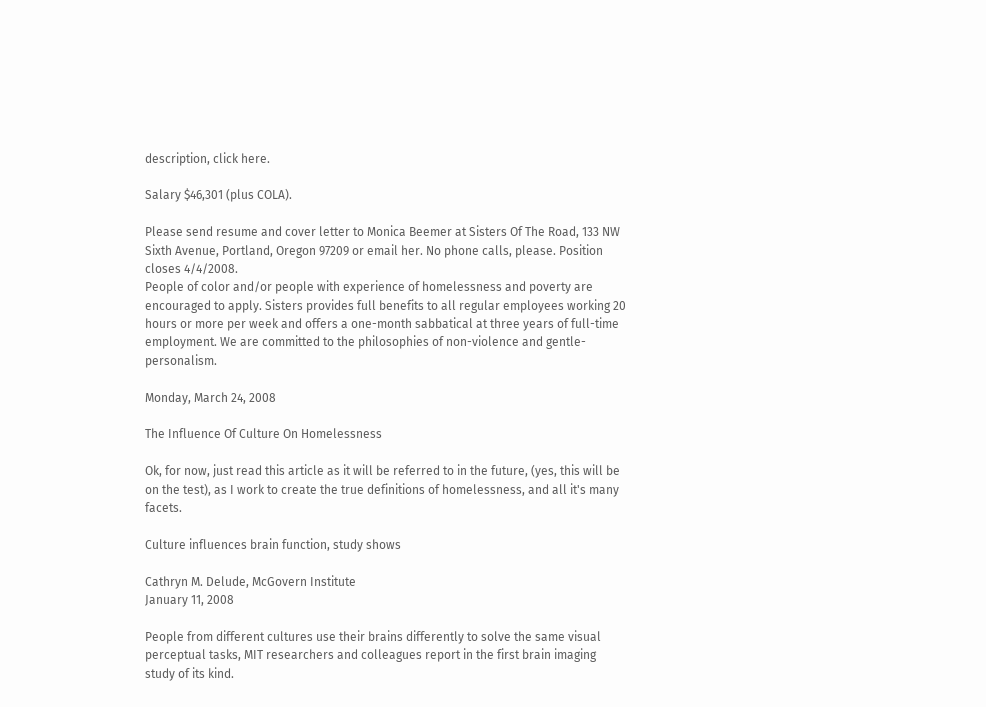description, click here.

Salary $46,301 (plus COLA).

Please send resume and cover letter to Monica Beemer at Sisters Of The Road, 133 NW Sixth Avenue, Portland, Oregon 97209 or email her. No phone calls, please. Position closes 4/4/2008.
People of color and/or people with experience of homelessness and poverty are encouraged to apply. Sisters provides full benefits to all regular employees working 20 hours or more per week and offers a one-month sabbatical at three years of full-time employment. We are committed to the philosophies of non-violence and gentle-personalism.

Monday, March 24, 2008

The Influence Of Culture On Homelessness

Ok, for now, just read this article as it will be referred to in the future, (yes, this will be on the test), as I work to create the true definitions of homelessness, and all it's many facets.

Culture influences brain function, study shows

Cathryn M. Delude, McGovern Institute
January 11, 2008

People from different cultures use their brains differently to solve the same visual perceptual tasks, MIT researchers and colleagues report in the first brain imaging study of its kind.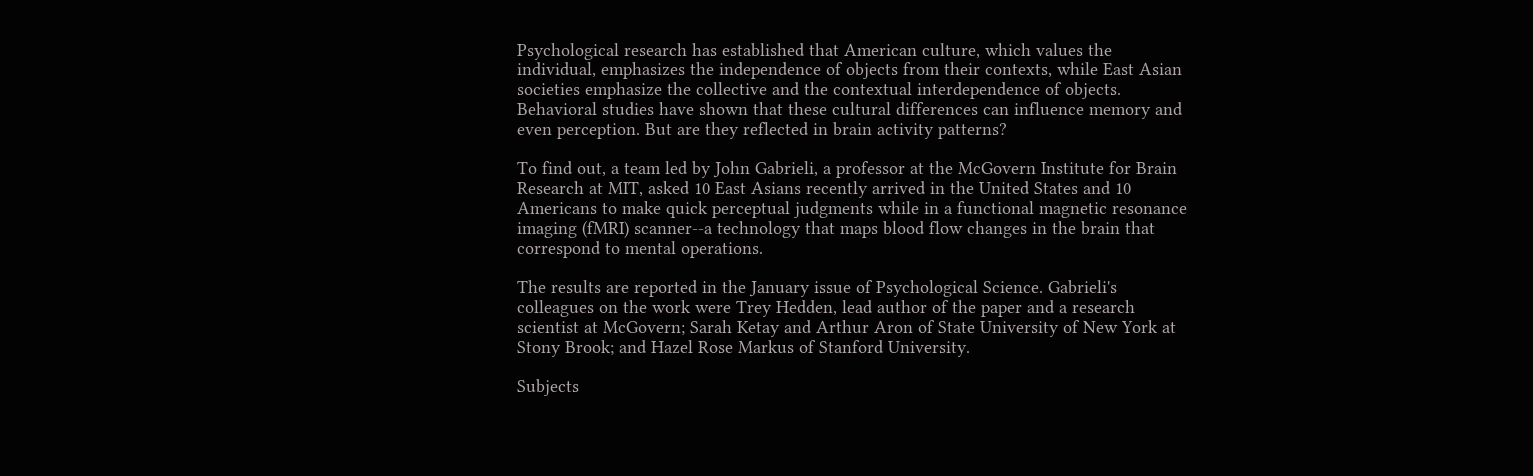Psychological research has established that American culture, which values the individual, emphasizes the independence of objects from their contexts, while East Asian societies emphasize the collective and the contextual interdependence of objects. Behavioral studies have shown that these cultural differences can influence memory and even perception. But are they reflected in brain activity patterns?

To find out, a team led by John Gabrieli, a professor at the McGovern Institute for Brain Research at MIT, asked 10 East Asians recently arrived in the United States and 10 Americans to make quick perceptual judgments while in a functional magnetic resonance imaging (fMRI) scanner--a technology that maps blood flow changes in the brain that correspond to mental operations.

The results are reported in the January issue of Psychological Science. Gabrieli's colleagues on the work were Trey Hedden, lead author of the paper and a research scientist at McGovern; Sarah Ketay and Arthur Aron of State University of New York at Stony Brook; and Hazel Rose Markus of Stanford University.

Subjects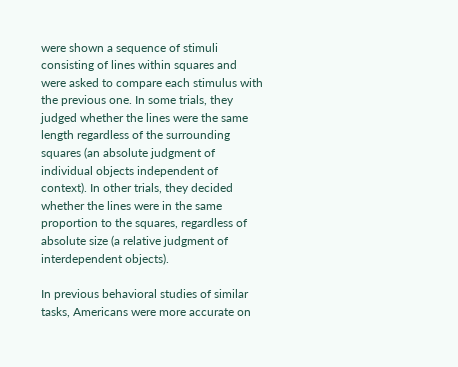were shown a sequence of stimuli consisting of lines within squares and were asked to compare each stimulus with the previous one. In some trials, they judged whether the lines were the same length regardless of the surrounding squares (an absolute judgment of individual objects independent of context). In other trials, they decided whether the lines were in the same proportion to the squares, regardless of absolute size (a relative judgment of interdependent objects).

In previous behavioral studies of similar tasks, Americans were more accurate on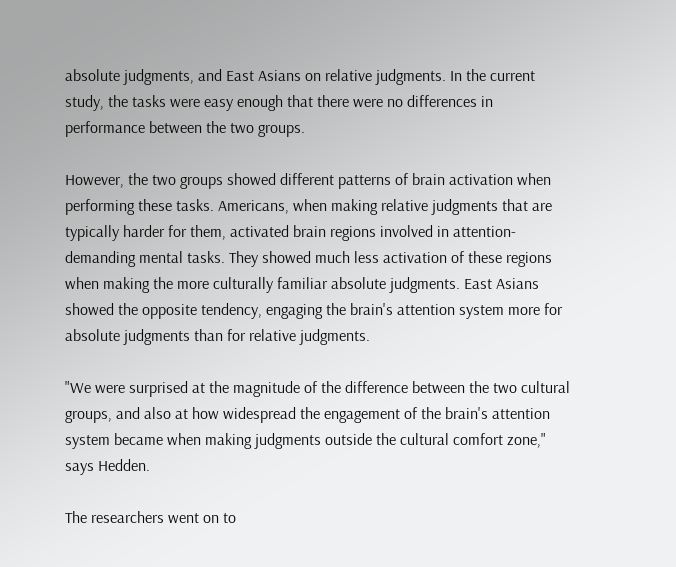absolute judgments, and East Asians on relative judgments. In the current study, the tasks were easy enough that there were no differences in performance between the two groups.

However, the two groups showed different patterns of brain activation when performing these tasks. Americans, when making relative judgments that are typically harder for them, activated brain regions involved in attention-demanding mental tasks. They showed much less activation of these regions when making the more culturally familiar absolute judgments. East Asians showed the opposite tendency, engaging the brain's attention system more for absolute judgments than for relative judgments.

"We were surprised at the magnitude of the difference between the two cultural groups, and also at how widespread the engagement of the brain's attention system became when making judgments outside the cultural comfort zone," says Hedden.

The researchers went on to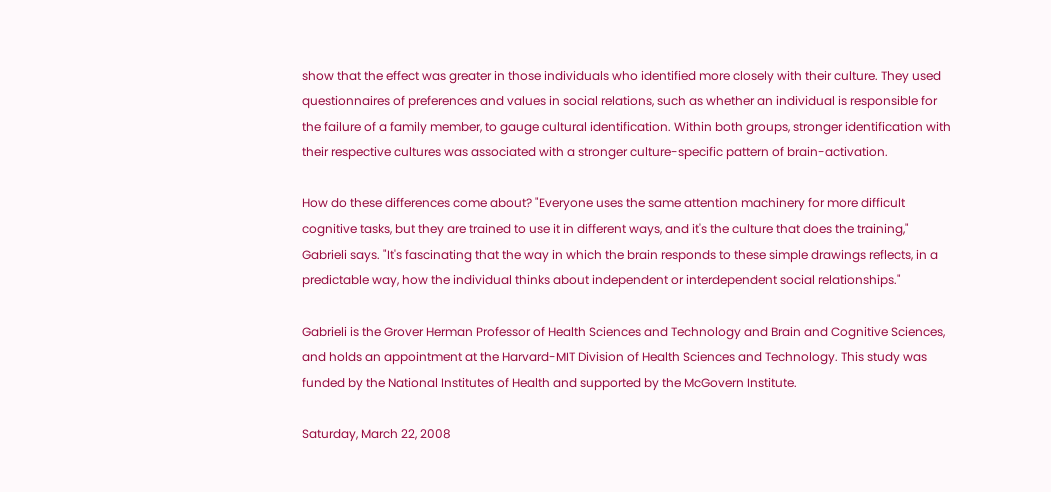show that the effect was greater in those individuals who identified more closely with their culture. They used questionnaires of preferences and values in social relations, such as whether an individual is responsible for the failure of a family member, to gauge cultural identification. Within both groups, stronger identification with their respective cultures was associated with a stronger culture-specific pattern of brain-activation.

How do these differences come about? "Everyone uses the same attention machinery for more difficult cognitive tasks, but they are trained to use it in different ways, and it's the culture that does the training," Gabrieli says. "It's fascinating that the way in which the brain responds to these simple drawings reflects, in a predictable way, how the individual thinks about independent or interdependent social relationships."

Gabrieli is the Grover Herman Professor of Health Sciences and Technology and Brain and Cognitive Sciences, and holds an appointment at the Harvard-MIT Division of Health Sciences and Technology. This study was funded by the National Institutes of Health and supported by the McGovern Institute.

Saturday, March 22, 2008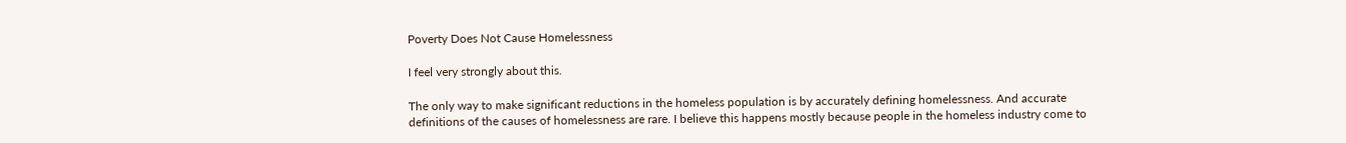Poverty Does Not Cause Homelessness

I feel very strongly about this.

The only way to make significant reductions in the homeless population is by accurately defining homelessness. And accurate definitions of the causes of homelessness are rare. I believe this happens mostly because people in the homeless industry come to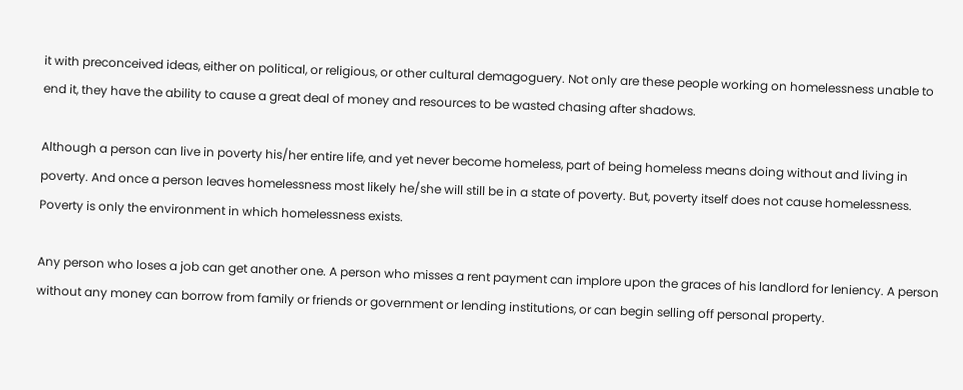it with preconceived ideas, either on political, or religious, or other cultural demagoguery. Not only are these people working on homelessness unable to end it, they have the ability to cause a great deal of money and resources to be wasted chasing after shadows.

Although a person can live in poverty his/her entire life, and yet never become homeless, part of being homeless means doing without and living in poverty. And once a person leaves homelessness most likely he/she will still be in a state of poverty. But, poverty itself does not cause homelessness. Poverty is only the environment in which homelessness exists.

Any person who loses a job can get another one. A person who misses a rent payment can implore upon the graces of his landlord for leniency. A person without any money can borrow from family or friends or government or lending institutions, or can begin selling off personal property.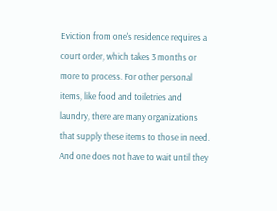Eviction from one's residence requires a court order, which takes 3 months or more to process. For other personal items, like food and toiletries and laundry, there are many organizations that supply these items to those in need. And one does not have to wait until they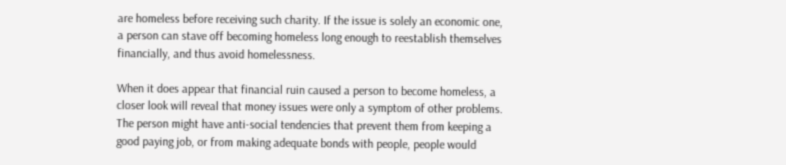are homeless before receiving such charity. If the issue is solely an economic one, a person can stave off becoming homeless long enough to reestablish themselves financially, and thus avoid homelessness.

When it does appear that financial ruin caused a person to become homeless, a closer look will reveal that money issues were only a symptom of other problems. The person might have anti-social tendencies that prevent them from keeping a good paying job, or from making adequate bonds with people, people would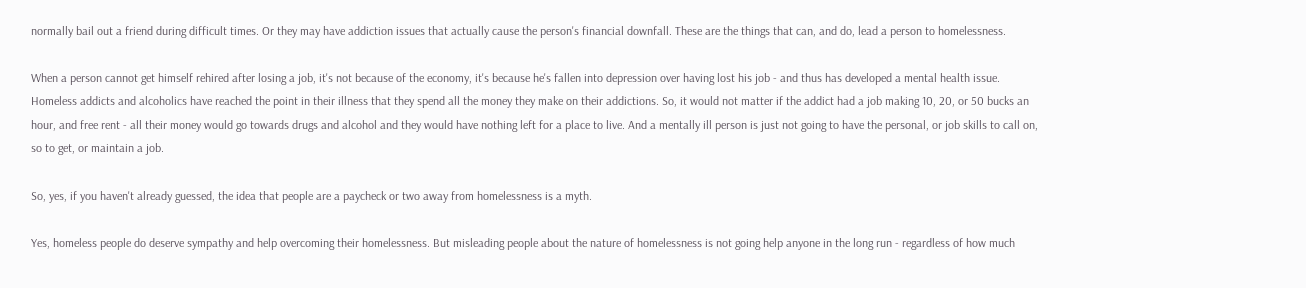normally bail out a friend during difficult times. Or they may have addiction issues that actually cause the person's financial downfall. These are the things that can, and do, lead a person to homelessness.

When a person cannot get himself rehired after losing a job, it's not because of the economy, it's because he's fallen into depression over having lost his job - and thus has developed a mental health issue. Homeless addicts and alcoholics have reached the point in their illness that they spend all the money they make on their addictions. So, it would not matter if the addict had a job making 10, 20, or 50 bucks an hour, and free rent - all their money would go towards drugs and alcohol and they would have nothing left for a place to live. And a mentally ill person is just not going to have the personal, or job skills to call on, so to get, or maintain a job.

So, yes, if you haven't already guessed, the idea that people are a paycheck or two away from homelessness is a myth.

Yes, homeless people do deserve sympathy and help overcoming their homelessness. But misleading people about the nature of homelessness is not going help anyone in the long run - regardless of how much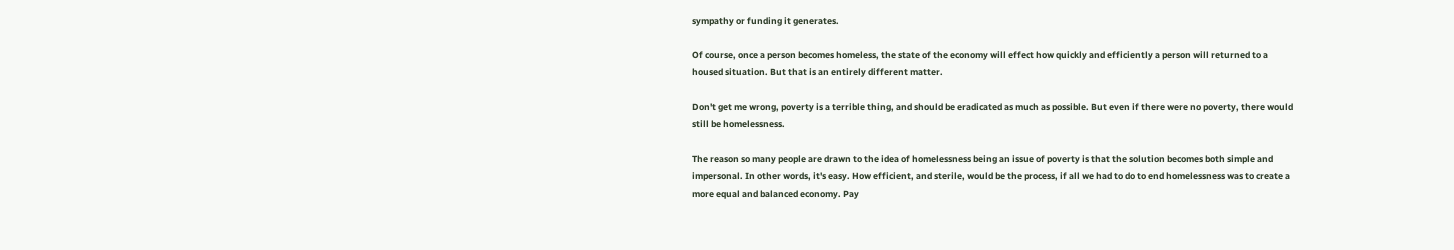sympathy or funding it generates.

Of course, once a person becomes homeless, the state of the economy will effect how quickly and efficiently a person will returned to a housed situation. But that is an entirely different matter.

Don't get me wrong, poverty is a terrible thing, and should be eradicated as much as possible. But even if there were no poverty, there would still be homelessness.

The reason so many people are drawn to the idea of homelessness being an issue of poverty is that the solution becomes both simple and impersonal. In other words, it's easy. How efficient, and sterile, would be the process, if all we had to do to end homelessness was to create a more equal and balanced economy. Pay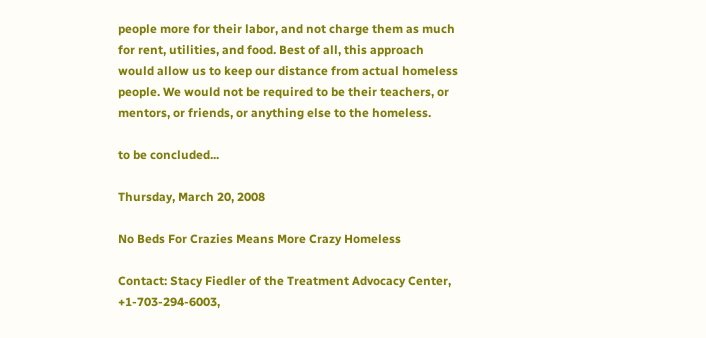people more for their labor, and not charge them as much for rent, utilities, and food. Best of all, this approach would allow us to keep our distance from actual homeless people. We would not be required to be their teachers, or mentors, or friends, or anything else to the homeless.

to be concluded...

Thursday, March 20, 2008

No Beds For Crazies Means More Crazy Homeless

Contact: Stacy Fiedler of the Treatment Advocacy Center, +1-703-294-6003,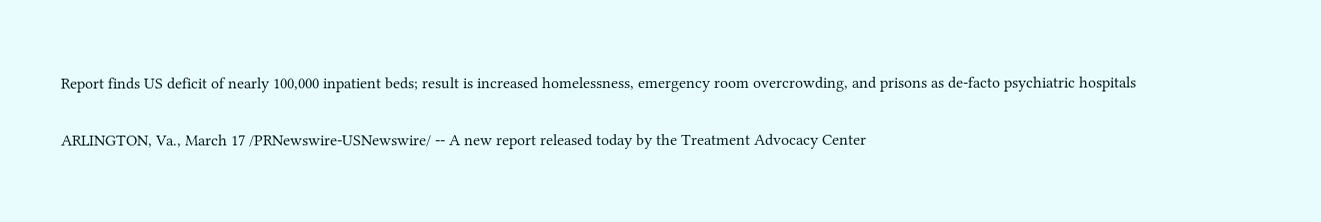Report finds US deficit of nearly 100,000 inpatient beds; result is increased homelessness, emergency room overcrowding, and prisons as de-facto psychiatric hospitals

ARLINGTON, Va., March 17 /PRNewswire-USNewswire/ -- A new report released today by the Treatment Advocacy Center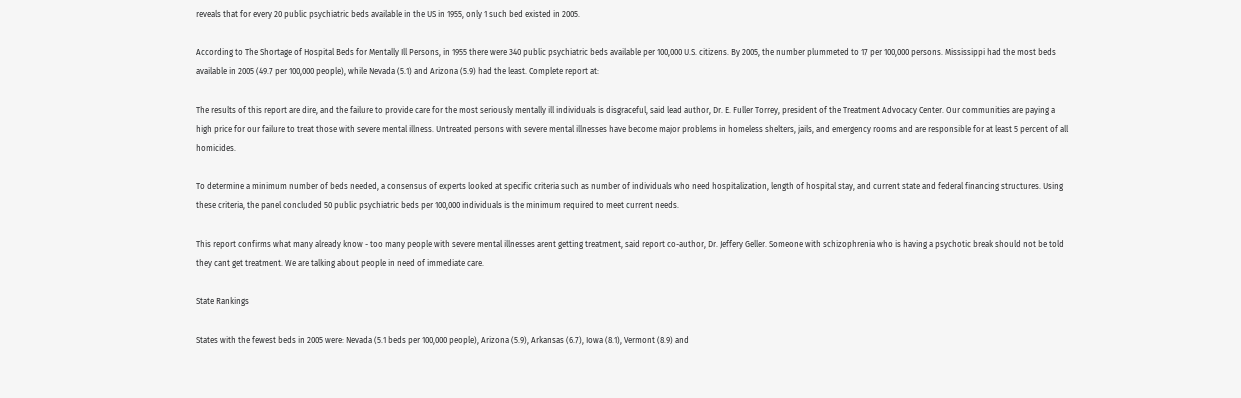reveals that for every 20 public psychiatric beds available in the US in 1955, only 1 such bed existed in 2005.

According to The Shortage of Hospital Beds for Mentally Ill Persons, in 1955 there were 340 public psychiatric beds available per 100,000 U.S. citizens. By 2005, the number plummeted to 17 per 100,000 persons. Mississippi had the most beds available in 2005 (49.7 per 100,000 people), while Nevada (5.1) and Arizona (5.9) had the least. Complete report at:

The results of this report are dire, and the failure to provide care for the most seriously mentally ill individuals is disgraceful, said lead author, Dr. E. Fuller Torrey, president of the Treatment Advocacy Center. Our communities are paying a high price for our failure to treat those with severe mental illness. Untreated persons with severe mental illnesses have become major problems in homeless shelters, jails, and emergency rooms and are responsible for at least 5 percent of all homicides.

To determine a minimum number of beds needed, a consensus of experts looked at specific criteria such as number of individuals who need hospitalization, length of hospital stay, and current state and federal financing structures. Using these criteria, the panel concluded 50 public psychiatric beds per 100,000 individuals is the minimum required to meet current needs.

This report confirms what many already know - too many people with severe mental illnesses arent getting treatment, said report co-author, Dr. Jeffery Geller. Someone with schizophrenia who is having a psychotic break should not be told they cant get treatment. We are talking about people in need of immediate care.

State Rankings

States with the fewest beds in 2005 were: Nevada (5.1 beds per 100,000 people), Arizona (5.9), Arkansas (6.7), Iowa (8.1), Vermont (8.9) and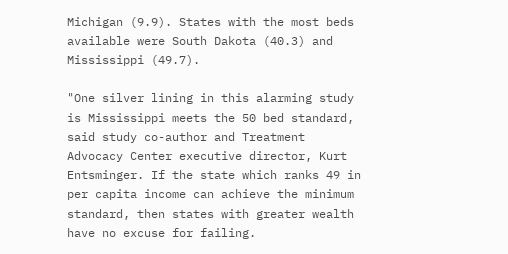Michigan (9.9). States with the most beds available were South Dakota (40.3) and Mississippi (49.7).

"One silver lining in this alarming study is Mississippi meets the 50 bed standard, said study co-author and Treatment Advocacy Center executive director, Kurt Entsminger. If the state which ranks 49 in per capita income can achieve the minimum standard, then states with greater wealth have no excuse for failing.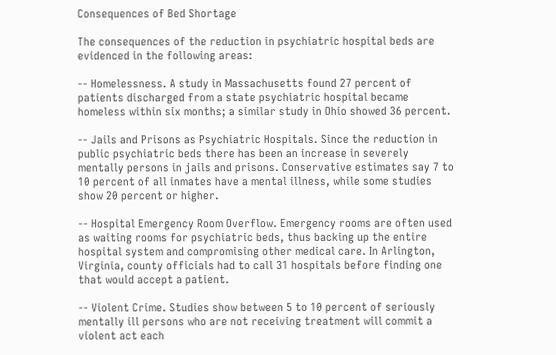Consequences of Bed Shortage

The consequences of the reduction in psychiatric hospital beds are evidenced in the following areas:

-- Homelessness. A study in Massachusetts found 27 percent of patients discharged from a state psychiatric hospital became homeless within six months; a similar study in Ohio showed 36 percent.

-- Jails and Prisons as Psychiatric Hospitals. Since the reduction in public psychiatric beds there has been an increase in severely mentally persons in jails and prisons. Conservative estimates say 7 to 10 percent of all inmates have a mental illness, while some studies show 20 percent or higher.

-- Hospital Emergency Room Overflow. Emergency rooms are often used as waiting rooms for psychiatric beds, thus backing up the entire hospital system and compromising other medical care. In Arlington, Virginia, county officials had to call 31 hospitals before finding one that would accept a patient.

-- Violent Crime. Studies show between 5 to 10 percent of seriously mentally ill persons who are not receiving treatment will commit a violent act each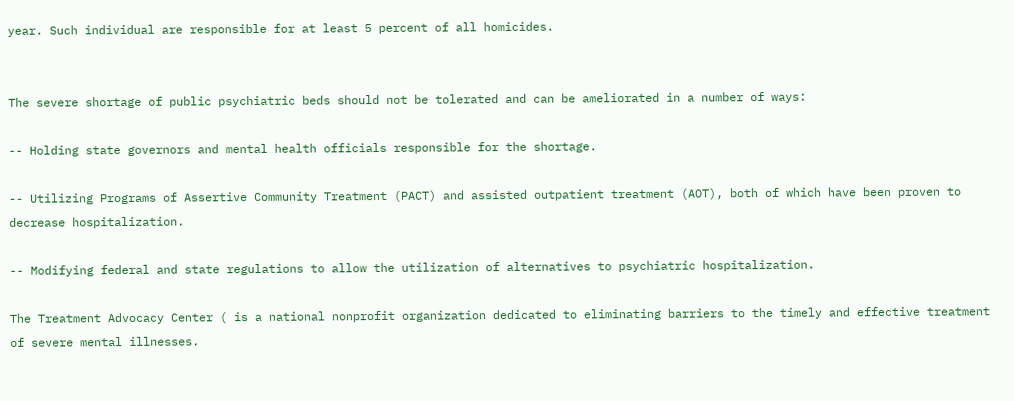year. Such individual are responsible for at least 5 percent of all homicides.


The severe shortage of public psychiatric beds should not be tolerated and can be ameliorated in a number of ways:

-- Holding state governors and mental health officials responsible for the shortage.

-- Utilizing Programs of Assertive Community Treatment (PACT) and assisted outpatient treatment (AOT), both of which have been proven to decrease hospitalization.

-- Modifying federal and state regulations to allow the utilization of alternatives to psychiatric hospitalization.

The Treatment Advocacy Center ( is a national nonprofit organization dedicated to eliminating barriers to the timely and effective treatment of severe mental illnesses.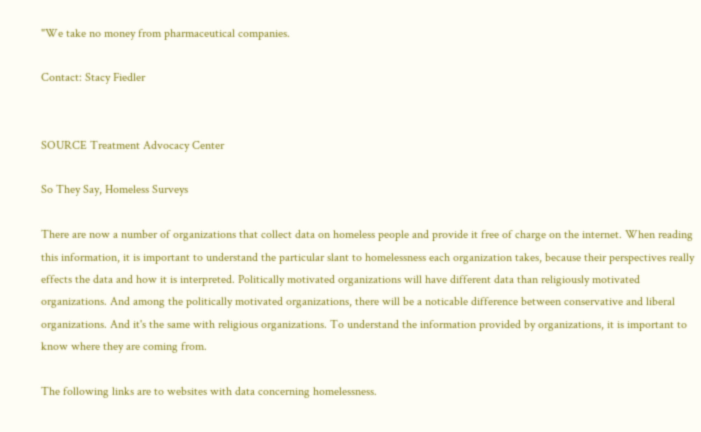"We take no money from pharmaceutical companies.

Contact: Stacy Fiedler


SOURCE Treatment Advocacy Center

So They Say, Homeless Surveys

There are now a number of organizations that collect data on homeless people and provide it free of charge on the internet. When reading this information, it is important to understand the particular slant to homelessness each organization takes, because their perspectives really effects the data and how it is interpreted. Politically motivated organizations will have different data than religiously motivated organizations. And among the politically motivated organizations, there will be a noticable difference between conservative and liberal organizations. And it's the same with religious organizations. To understand the information provided by organizations, it is important to know where they are coming from.

The following links are to websites with data concerning homelessness.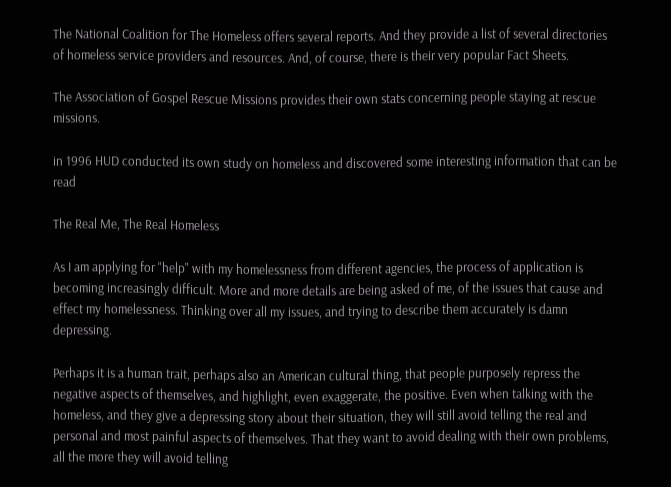The National Coalition for The Homeless offers several reports. And they provide a list of several directories of homeless service providers and resources. And, of course, there is their very popular Fact Sheets.

The Association of Gospel Rescue Missions provides their own stats concerning people staying at rescue missions.

in 1996 HUD conducted its own study on homeless and discovered some interesting information that can be read

The Real Me, The Real Homeless

As I am applying for "help" with my homelessness from different agencies, the process of application is becoming increasingly difficult. More and more details are being asked of me, of the issues that cause and effect my homelessness. Thinking over all my issues, and trying to describe them accurately is damn depressing.

Perhaps it is a human trait, perhaps also an American cultural thing, that people purposely repress the negative aspects of themselves, and highlight, even exaggerate, the positive. Even when talking with the homeless, and they give a depressing story about their situation, they will still avoid telling the real and personal and most painful aspects of themselves. That they want to avoid dealing with their own problems, all the more they will avoid telling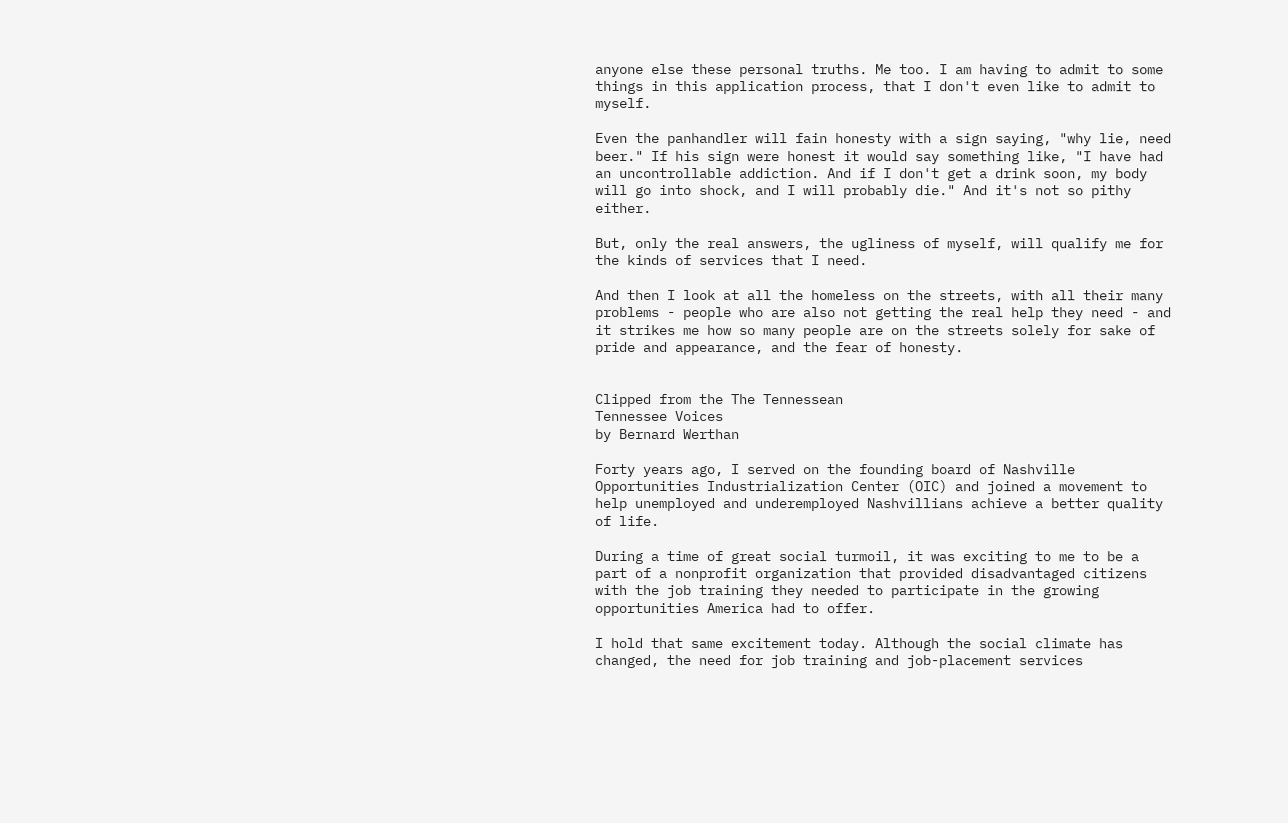anyone else these personal truths. Me too. I am having to admit to some things in this application process, that I don't even like to admit to myself.

Even the panhandler will fain honesty with a sign saying, "why lie, need beer." If his sign were honest it would say something like, "I have had an uncontrollable addiction. And if I don't get a drink soon, my body will go into shock, and I will probably die." And it's not so pithy either.

But, only the real answers, the ugliness of myself, will qualify me for the kinds of services that I need.

And then I look at all the homeless on the streets, with all their many problems - people who are also not getting the real help they need - and it strikes me how so many people are on the streets solely for sake of pride and appearance, and the fear of honesty.


Clipped from the The Tennessean
Tennessee Voices
by Bernard Werthan

Forty years ago, I served on the founding board of Nashville Opportunities Industrialization Center (OIC) and joined a movement to help unemployed and underemployed Nashvillians achieve a better quality of life.

During a time of great social turmoil, it was exciting to me to be a part of a nonprofit organization that provided disadvantaged citizens with the job training they needed to participate in the growing opportunities America had to offer.

I hold that same excitement today. Although the social climate has changed, the need for job training and job-placement services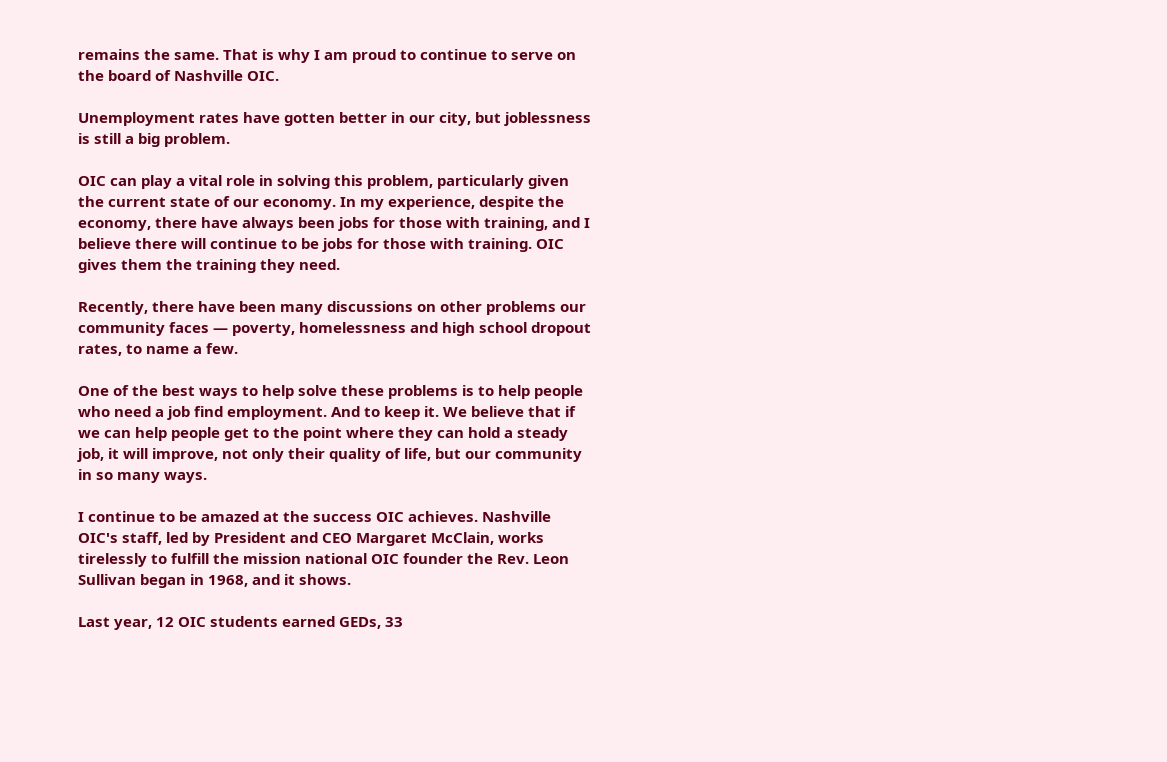remains the same. That is why I am proud to continue to serve on the board of Nashville OIC.

Unemployment rates have gotten better in our city, but joblessness is still a big problem.

OIC can play a vital role in solving this problem, particularly given the current state of our economy. In my experience, despite the economy, there have always been jobs for those with training, and I believe there will continue to be jobs for those with training. OIC gives them the training they need.

Recently, there have been many discussions on other problems our community faces — poverty, homelessness and high school dropout rates, to name a few.

One of the best ways to help solve these problems is to help people who need a job find employment. And to keep it. We believe that if we can help people get to the point where they can hold a steady job, it will improve, not only their quality of life, but our community in so many ways.

I continue to be amazed at the success OIC achieves. Nashville OIC's staff, led by President and CEO Margaret McClain, works tirelessly to fulfill the mission national OIC founder the Rev. Leon Sullivan began in 1968, and it shows.

Last year, 12 OIC students earned GEDs, 33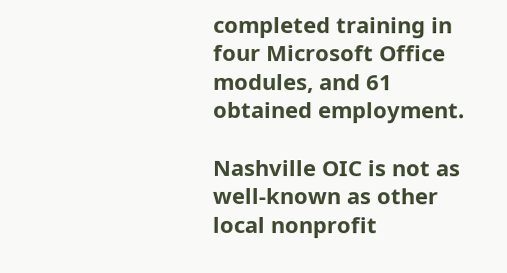completed training in four Microsoft Office modules, and 61 obtained employment.

Nashville OIC is not as well-known as other local nonprofit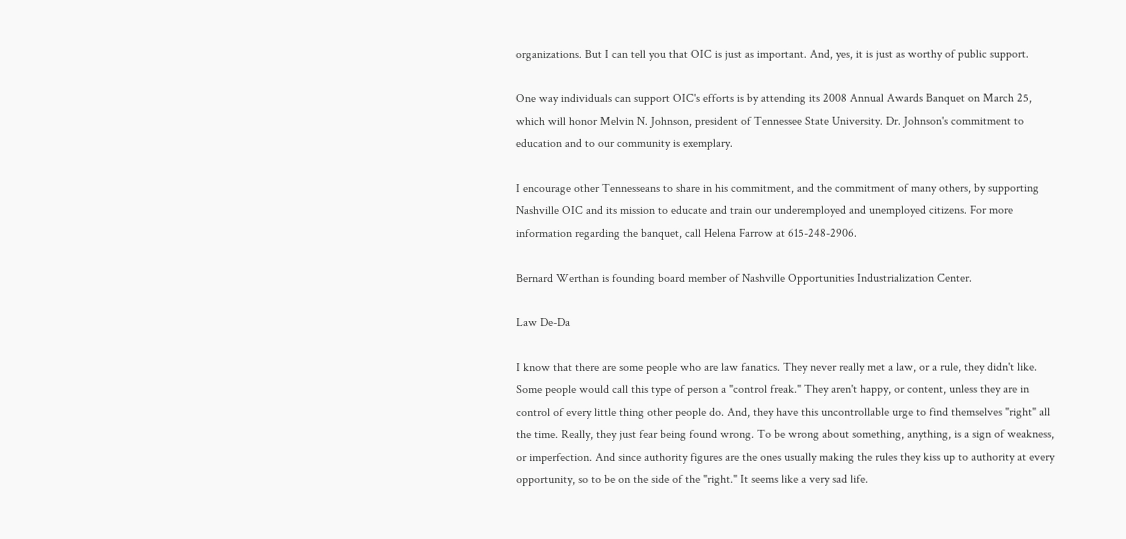organizations. But I can tell you that OIC is just as important. And, yes, it is just as worthy of public support.

One way individuals can support OIC's efforts is by attending its 2008 Annual Awards Banquet on March 25, which will honor Melvin N. Johnson, president of Tennessee State University. Dr. Johnson's commitment to education and to our community is exemplary.

I encourage other Tennesseans to share in his commitment, and the commitment of many others, by supporting Nashville OIC and its mission to educate and train our underemployed and unemployed citizens. For more information regarding the banquet, call Helena Farrow at 615-248-2906.

Bernard Werthan is founding board member of Nashville Opportunities Industrialization Center.

Law De-Da

I know that there are some people who are law fanatics. They never really met a law, or a rule, they didn't like. Some people would call this type of person a "control freak." They aren't happy, or content, unless they are in control of every little thing other people do. And, they have this uncontrollable urge to find themselves "right" all the time. Really, they just fear being found wrong. To be wrong about something, anything, is a sign of weakness, or imperfection. And since authority figures are the ones usually making the rules they kiss up to authority at every opportunity, so to be on the side of the "right." It seems like a very sad life.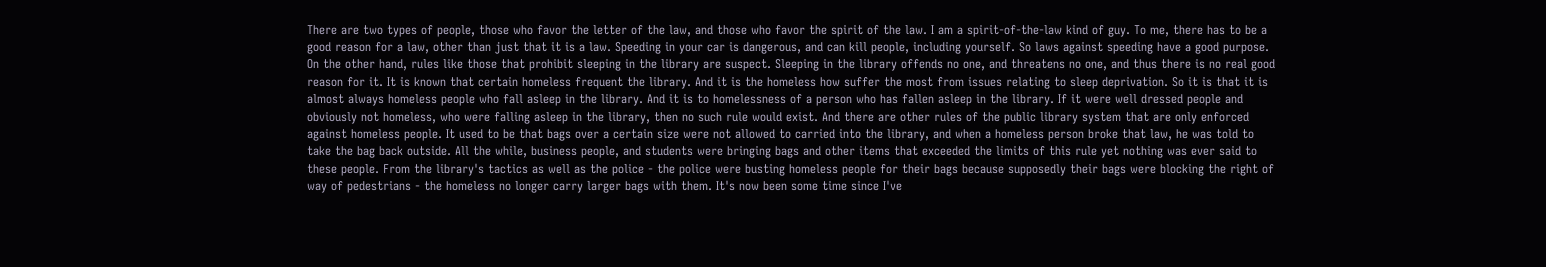There are two types of people, those who favor the letter of the law, and those who favor the spirit of the law. I am a spirit-of-the-law kind of guy. To me, there has to be a good reason for a law, other than just that it is a law. Speeding in your car is dangerous, and can kill people, including yourself. So laws against speeding have a good purpose. On the other hand, rules like those that prohibit sleeping in the library are suspect. Sleeping in the library offends no one, and threatens no one, and thus there is no real good reason for it. It is known that certain homeless frequent the library. And it is the homeless how suffer the most from issues relating to sleep deprivation. So it is that it is almost always homeless people who fall asleep in the library. And it is to homelessness of a person who has fallen asleep in the library. If it were well dressed people and obviously not homeless, who were falling asleep in the library, then no such rule would exist. And there are other rules of the public library system that are only enforced against homeless people. It used to be that bags over a certain size were not allowed to carried into the library, and when a homeless person broke that law, he was told to take the bag back outside. All the while, business people, and students were bringing bags and other items that exceeded the limits of this rule yet nothing was ever said to these people. From the library's tactics as well as the police - the police were busting homeless people for their bags because supposedly their bags were blocking the right of way of pedestrians - the homeless no longer carry larger bags with them. It's now been some time since I've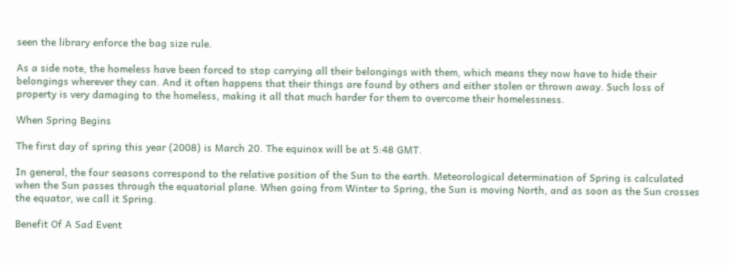seen the library enforce the bag size rule.

As a side note, the homeless have been forced to stop carrying all their belongings with them, which means they now have to hide their belongings wherever they can. And it often happens that their things are found by others and either stolen or thrown away. Such loss of property is very damaging to the homeless, making it all that much harder for them to overcome their homelessness.

When Spring Begins

The first day of spring this year (2008) is March 20. The equinox will be at 5:48 GMT.

In general, the four seasons correspond to the relative position of the Sun to the earth. Meteorological determination of Spring is calculated when the Sun passes through the equatorial plane. When going from Winter to Spring, the Sun is moving North, and as soon as the Sun crosses the equator, we call it Spring.

Benefit Of A Sad Event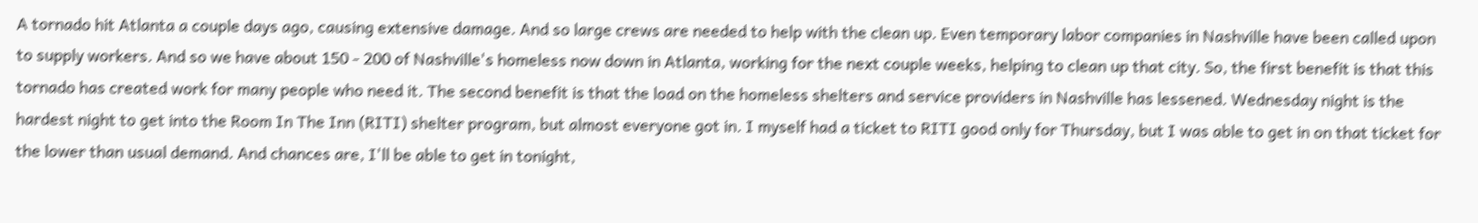A tornado hit Atlanta a couple days ago, causing extensive damage. And so large crews are needed to help with the clean up. Even temporary labor companies in Nashville have been called upon to supply workers. And so we have about 150 - 200 of Nashville's homeless now down in Atlanta, working for the next couple weeks, helping to clean up that city. So, the first benefit is that this tornado has created work for many people who need it. The second benefit is that the load on the homeless shelters and service providers in Nashville has lessened. Wednesday night is the hardest night to get into the Room In The Inn (RITI) shelter program, but almost everyone got in. I myself had a ticket to RITI good only for Thursday, but I was able to get in on that ticket for the lower than usual demand. And chances are, I'll be able to get in tonight,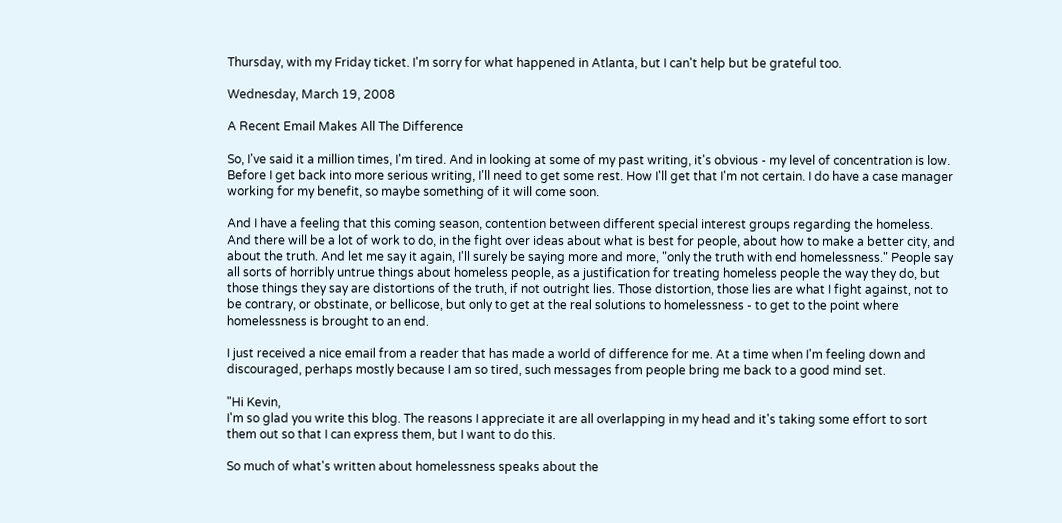Thursday, with my Friday ticket. I'm sorry for what happened in Atlanta, but I can't help but be grateful too.

Wednesday, March 19, 2008

A Recent Email Makes All The Difference

So, I've said it a million times, I'm tired. And in looking at some of my past writing, it's obvious - my level of concentration is low. Before I get back into more serious writing, I'll need to get some rest. How I'll get that I'm not certain. I do have a case manager working for my benefit, so maybe something of it will come soon.

And I have a feeling that this coming season, contention between different special interest groups regarding the homeless. And there will be a lot of work to do, in the fight over ideas about what is best for people, about how to make a better city, and about the truth. And let me say it again, I'll surely be saying more and more, "only the truth with end homelessness." People say all sorts of horribly untrue things about homeless people, as a justification for treating homeless people the way they do, but those things they say are distortions of the truth, if not outright lies. Those distortion, those lies are what I fight against, not to be contrary, or obstinate, or bellicose, but only to get at the real solutions to homelessness - to get to the point where homelessness is brought to an end.

I just received a nice email from a reader that has made a world of difference for me. At a time when I'm feeling down and discouraged, perhaps mostly because I am so tired, such messages from people bring me back to a good mind set.

"Hi Kevin,
I'm so glad you write this blog. The reasons I appreciate it are all overlapping in my head and it's taking some effort to sort them out so that I can express them, but I want to do this.

So much of what's written about homelessness speaks about the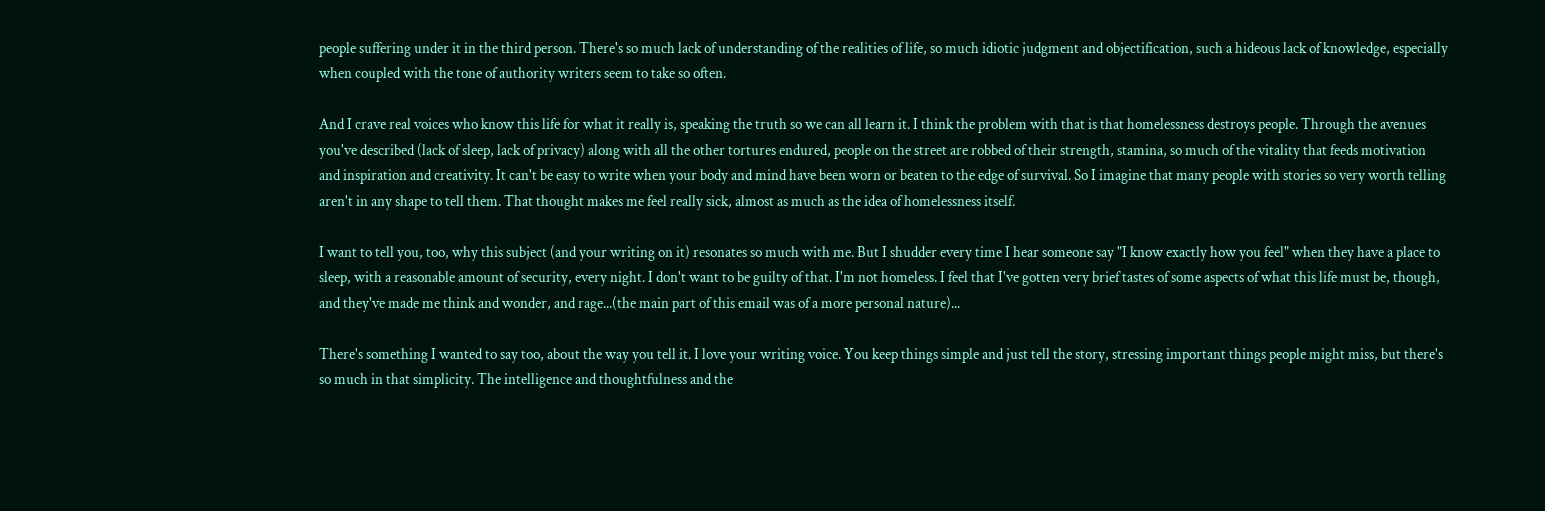people suffering under it in the third person. There's so much lack of understanding of the realities of life, so much idiotic judgment and objectification, such a hideous lack of knowledge, especially when coupled with the tone of authority writers seem to take so often.

And I crave real voices who know this life for what it really is, speaking the truth so we can all learn it. I think the problem with that is that homelessness destroys people. Through the avenues you've described (lack of sleep, lack of privacy) along with all the other tortures endured, people on the street are robbed of their strength, stamina, so much of the vitality that feeds motivation and inspiration and creativity. It can't be easy to write when your body and mind have been worn or beaten to the edge of survival. So I imagine that many people with stories so very worth telling aren't in any shape to tell them. That thought makes me feel really sick, almost as much as the idea of homelessness itself.

I want to tell you, too, why this subject (and your writing on it) resonates so much with me. But I shudder every time I hear someone say "I know exactly how you feel" when they have a place to sleep, with a reasonable amount of security, every night. I don't want to be guilty of that. I'm not homeless. I feel that I've gotten very brief tastes of some aspects of what this life must be, though, and they've made me think and wonder, and rage...(the main part of this email was of a more personal nature)...

There's something I wanted to say too, about the way you tell it. I love your writing voice. You keep things simple and just tell the story, stressing important things people might miss, but there's so much in that simplicity. The intelligence and thoughtfulness and the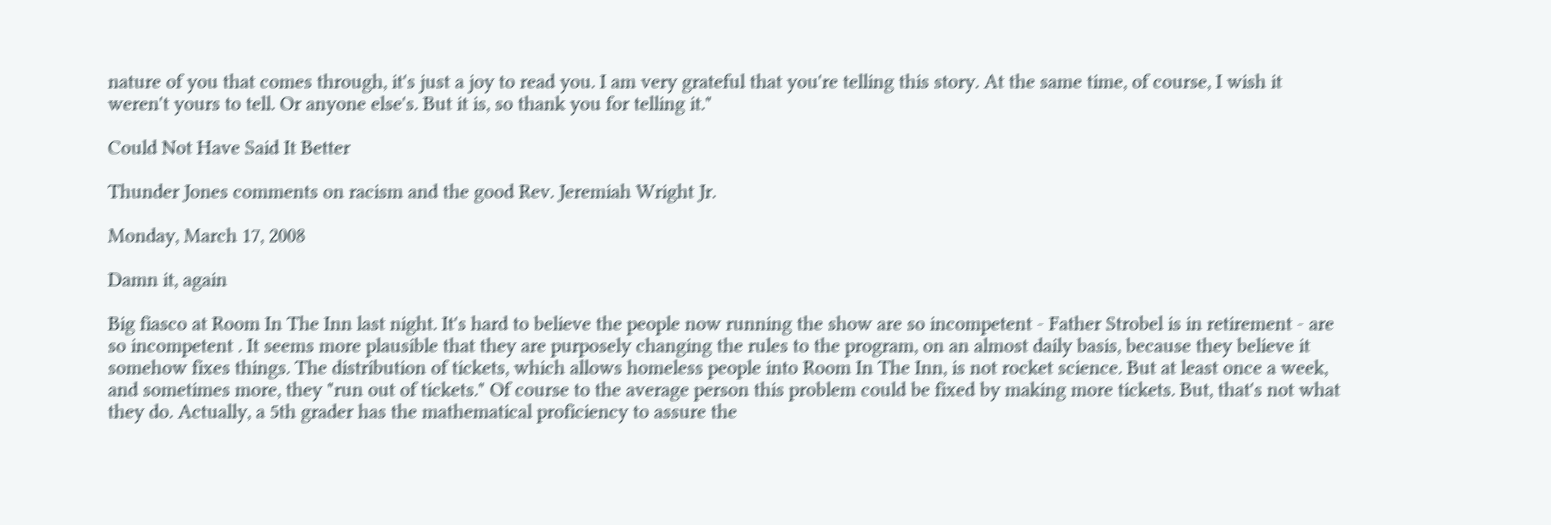nature of you that comes through, it's just a joy to read you. I am very grateful that you're telling this story. At the same time, of course, I wish it weren't yours to tell. Or anyone else's. But it is, so thank you for telling it."

Could Not Have Said It Better

Thunder Jones comments on racism and the good Rev. Jeremiah Wright Jr.

Monday, March 17, 2008

Damn it, again

Big fiasco at Room In The Inn last night. It's hard to believe the people now running the show are so incompetent - Father Strobel is in retirement - are so incompetent . It seems more plausible that they are purposely changing the rules to the program, on an almost daily basis, because they believe it somehow fixes things. The distribution of tickets, which allows homeless people into Room In The Inn, is not rocket science. But at least once a week, and sometimes more, they "run out of tickets." Of course to the average person this problem could be fixed by making more tickets. But, that's not what they do. Actually, a 5th grader has the mathematical proficiency to assure the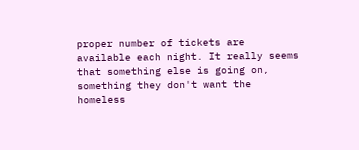proper number of tickets are available each night. It really seems that something else is going on, something they don't want the homeless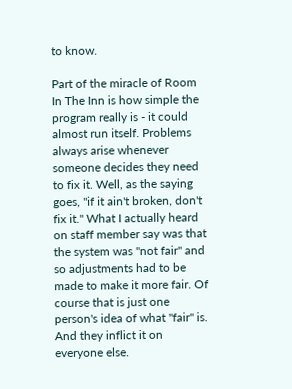to know.

Part of the miracle of Room In The Inn is how simple the program really is - it could almost run itself. Problems always arise whenever someone decides they need to fix it. Well, as the saying goes, "if it ain't broken, don't fix it." What I actually heard on staff member say was that the system was "not fair" and so adjustments had to be made to make it more fair. Of course that is just one person's idea of what "fair" is. And they inflict it on everyone else.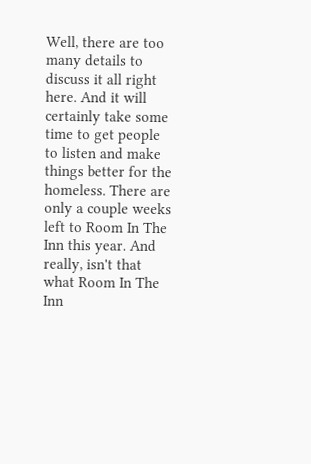Well, there are too many details to discuss it all right here. And it will certainly take some time to get people to listen and make things better for the homeless. There are only a couple weeks left to Room In The Inn this year. And really, isn't that what Room In The Inn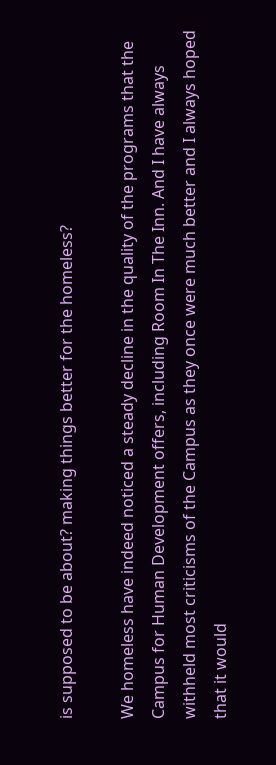is supposed to be about? making things better for the homeless?

We homeless have indeed noticed a steady decline in the quality of the programs that the Campus for Human Development offers, including Room In The Inn. And I have always withheld most criticisms of the Campus as they once were much better and I always hoped that it would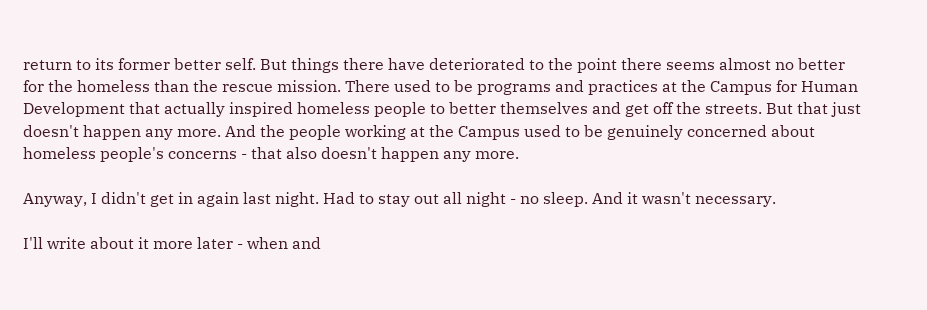return to its former better self. But things there have deteriorated to the point there seems almost no better for the homeless than the rescue mission. There used to be programs and practices at the Campus for Human Development that actually inspired homeless people to better themselves and get off the streets. But that just doesn't happen any more. And the people working at the Campus used to be genuinely concerned about homeless people's concerns - that also doesn't happen any more.

Anyway, I didn't get in again last night. Had to stay out all night - no sleep. And it wasn't necessary.

I'll write about it more later - when and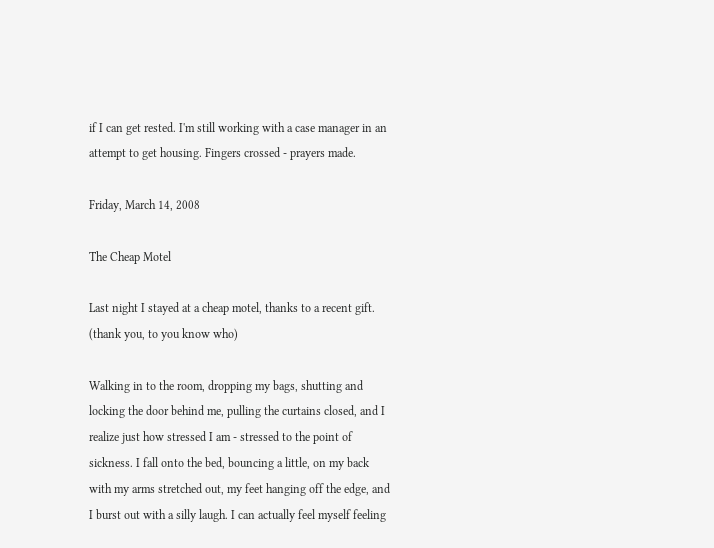if I can get rested. I'm still working with a case manager in an attempt to get housing. Fingers crossed - prayers made.

Friday, March 14, 2008

The Cheap Motel

Last night I stayed at a cheap motel, thanks to a recent gift. (thank you, to you know who)

Walking in to the room, dropping my bags, shutting and locking the door behind me, pulling the curtains closed, and I realize just how stressed I am - stressed to the point of sickness. I fall onto the bed, bouncing a little, on my back with my arms stretched out, my feet hanging off the edge, and I burst out with a silly laugh. I can actually feel myself feeling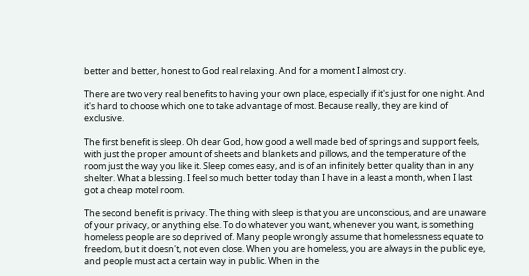better and better, honest to God real relaxing. And for a moment I almost cry.

There are two very real benefits to having your own place, especially if it's just for one night. And it's hard to choose which one to take advantage of most. Because really, they are kind of exclusive.

The first benefit is sleep. Oh dear God, how good a well made bed of springs and support feels, with just the proper amount of sheets and blankets and pillows, and the temperature of the room just the way you like it. Sleep comes easy, and is of an infinitely better quality than in any shelter. What a blessing. I feel so much better today than I have in a least a month, when I last got a cheap motel room.

The second benefit is privacy. The thing with sleep is that you are unconscious, and are unaware of your privacy, or anything else. To do whatever you want, whenever you want, is something homeless people are so deprived of. Many people wrongly assume that homelessness equate to freedom, but it doesn't, not even close. When you are homeless, you are always in the public eye, and people must act a certain way in public. When in the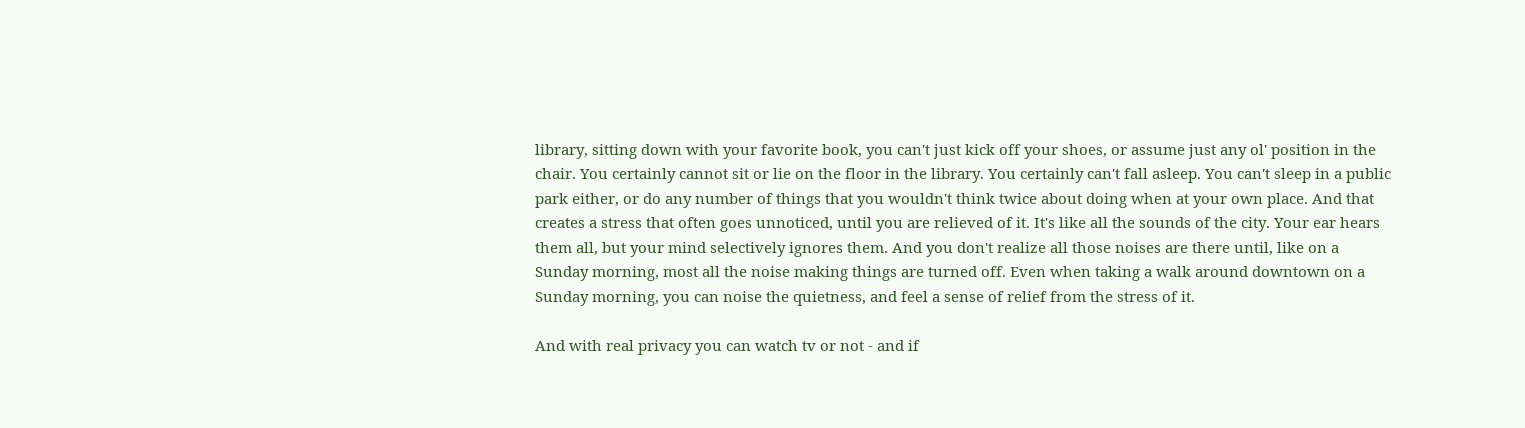library, sitting down with your favorite book, you can't just kick off your shoes, or assume just any ol' position in the chair. You certainly cannot sit or lie on the floor in the library. You certainly can't fall asleep. You can't sleep in a public park either, or do any number of things that you wouldn't think twice about doing when at your own place. And that creates a stress that often goes unnoticed, until you are relieved of it. It's like all the sounds of the city. Your ear hears them all, but your mind selectively ignores them. And you don't realize all those noises are there until, like on a Sunday morning, most all the noise making things are turned off. Even when taking a walk around downtown on a Sunday morning, you can noise the quietness, and feel a sense of relief from the stress of it.

And with real privacy you can watch tv or not - and if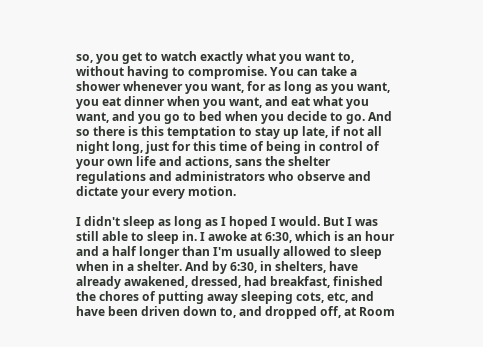so, you get to watch exactly what you want to, without having to compromise. You can take a shower whenever you want, for as long as you want, you eat dinner when you want, and eat what you want, and you go to bed when you decide to go. And so there is this temptation to stay up late, if not all night long, just for this time of being in control of your own life and actions, sans the shelter regulations and administrators who observe and dictate your every motion.

I didn't sleep as long as I hoped I would. But I was still able to sleep in. I awoke at 6:30, which is an hour and a half longer than I'm usually allowed to sleep when in a shelter. And by 6:30, in shelters, have already awakened, dressed, had breakfast, finished the chores of putting away sleeping cots, etc, and have been driven down to, and dropped off, at Room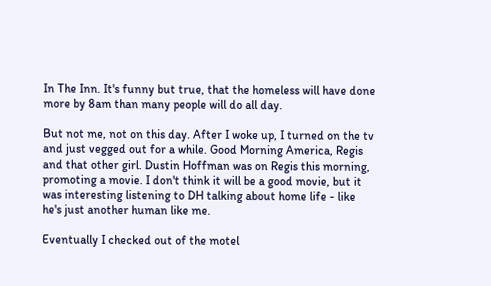In The Inn. It's funny but true, that the homeless will have done more by 8am than many people will do all day.

But not me, not on this day. After I woke up, I turned on the tv and just vegged out for a while. Good Morning America, Regis and that other girl. Dustin Hoffman was on Regis this morning, promoting a movie. I don't think it will be a good movie, but it was interesting listening to DH talking about home life - like he's just another human like me.

Eventually I checked out of the motel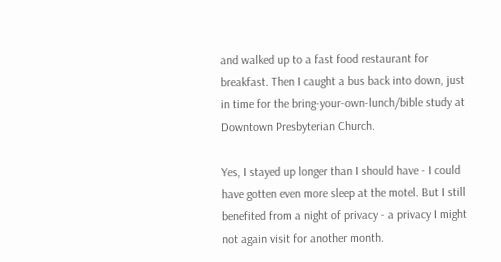and walked up to a fast food restaurant for breakfast. Then I caught a bus back into down, just in time for the bring-your-own-lunch/bible study at Downtown Presbyterian Church.

Yes, I stayed up longer than I should have - I could have gotten even more sleep at the motel. But I still benefited from a night of privacy - a privacy I might not again visit for another month.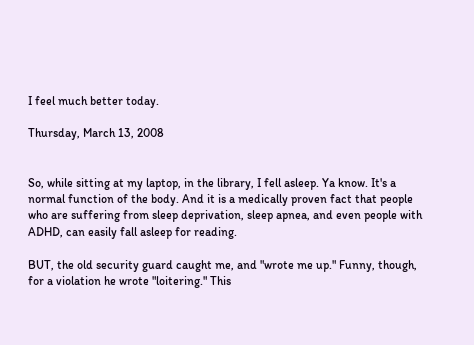I feel much better today.

Thursday, March 13, 2008


So, while sitting at my laptop, in the library, I fell asleep. Ya know. It's a normal function of the body. And it is a medically proven fact that people who are suffering from sleep deprivation, sleep apnea, and even people with ADHD, can easily fall asleep for reading.

BUT, the old security guard caught me, and "wrote me up." Funny, though, for a violation he wrote "loitering." This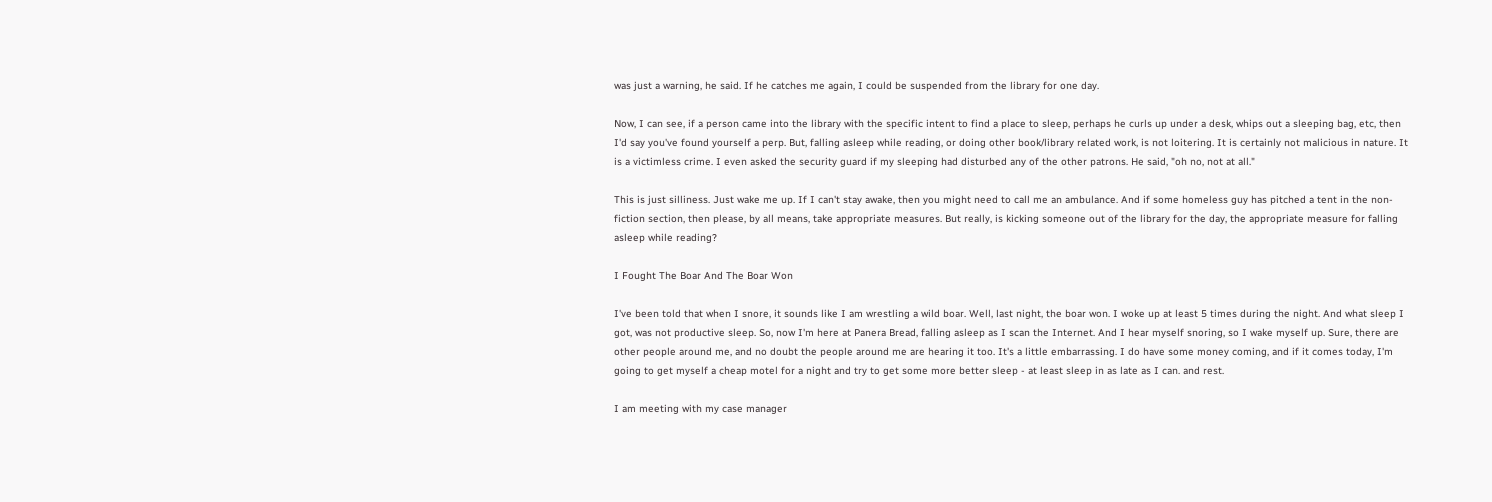was just a warning, he said. If he catches me again, I could be suspended from the library for one day.

Now, I can see, if a person came into the library with the specific intent to find a place to sleep, perhaps he curls up under a desk, whips out a sleeping bag, etc, then I'd say you've found yourself a perp. But, falling asleep while reading, or doing other book/library related work, is not loitering. It is certainly not malicious in nature. It is a victimless crime. I even asked the security guard if my sleeping had disturbed any of the other patrons. He said, "oh no, not at all."

This is just silliness. Just wake me up. If I can't stay awake, then you might need to call me an ambulance. And if some homeless guy has pitched a tent in the non-fiction section, then please, by all means, take appropriate measures. But really, is kicking someone out of the library for the day, the appropriate measure for falling asleep while reading?

I Fought The Boar And The Boar Won

I've been told that when I snore, it sounds like I am wrestling a wild boar. Well, last night, the boar won. I woke up at least 5 times during the night. And what sleep I got, was not productive sleep. So, now I'm here at Panera Bread, falling asleep as I scan the Internet. And I hear myself snoring, so I wake myself up. Sure, there are other people around me, and no doubt the people around me are hearing it too. It's a little embarrassing. I do have some money coming, and if it comes today, I'm going to get myself a cheap motel for a night and try to get some more better sleep - at least sleep in as late as I can. and rest.

I am meeting with my case manager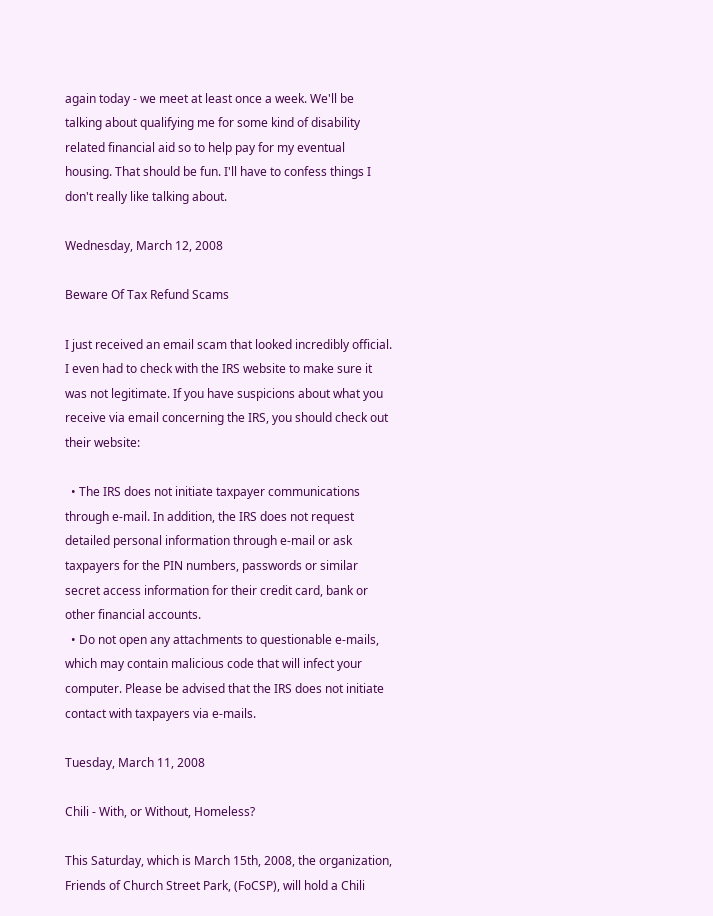again today - we meet at least once a week. We'll be talking about qualifying me for some kind of disability related financial aid so to help pay for my eventual housing. That should be fun. I'll have to confess things I don't really like talking about.

Wednesday, March 12, 2008

Beware Of Tax Refund Scams

I just received an email scam that looked incredibly official. I even had to check with the IRS website to make sure it was not legitimate. If you have suspicions about what you receive via email concerning the IRS, you should check out their website:

  • The IRS does not initiate taxpayer communications through e-mail. In addition, the IRS does not request detailed personal information through e-mail or ask taxpayers for the PIN numbers, passwords or similar secret access information for their credit card, bank or other financial accounts.
  • Do not open any attachments to questionable e-mails, which may contain malicious code that will infect your computer. Please be advised that the IRS does not initiate contact with taxpayers via e-mails.

Tuesday, March 11, 2008

Chili - With, or Without, Homeless?

This Saturday, which is March 15th, 2008, the organization, Friends of Church Street Park, (FoCSP), will hold a Chili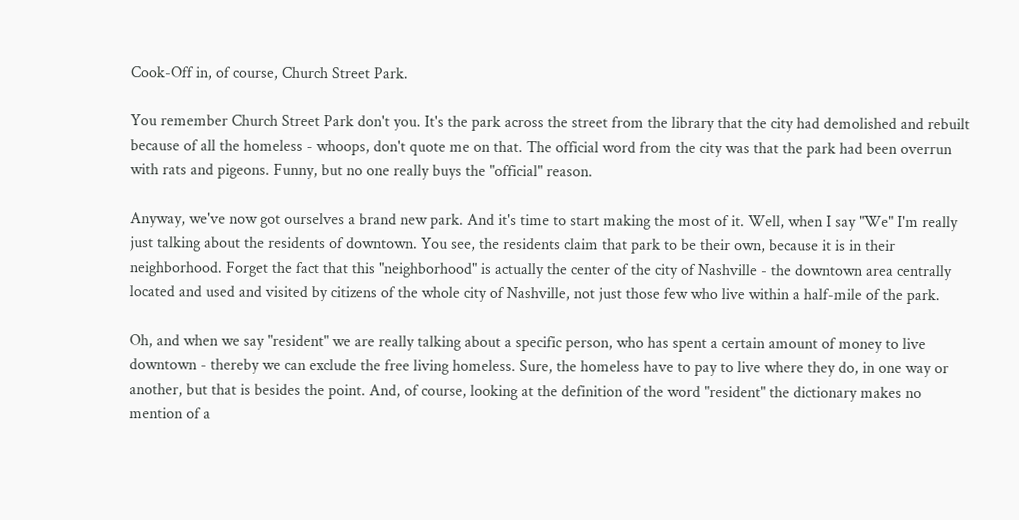Cook-Off in, of course, Church Street Park.

You remember Church Street Park don't you. It's the park across the street from the library that the city had demolished and rebuilt because of all the homeless - whoops, don't quote me on that. The official word from the city was that the park had been overrun with rats and pigeons. Funny, but no one really buys the "official" reason.

Anyway, we've now got ourselves a brand new park. And it's time to start making the most of it. Well, when I say "We" I'm really just talking about the residents of downtown. You see, the residents claim that park to be their own, because it is in their neighborhood. Forget the fact that this "neighborhood" is actually the center of the city of Nashville - the downtown area centrally located and used and visited by citizens of the whole city of Nashville, not just those few who live within a half-mile of the park.

Oh, and when we say "resident" we are really talking about a specific person, who has spent a certain amount of money to live downtown - thereby we can exclude the free living homeless. Sure, the homeless have to pay to live where they do, in one way or another, but that is besides the point. And, of course, looking at the definition of the word "resident" the dictionary makes no mention of a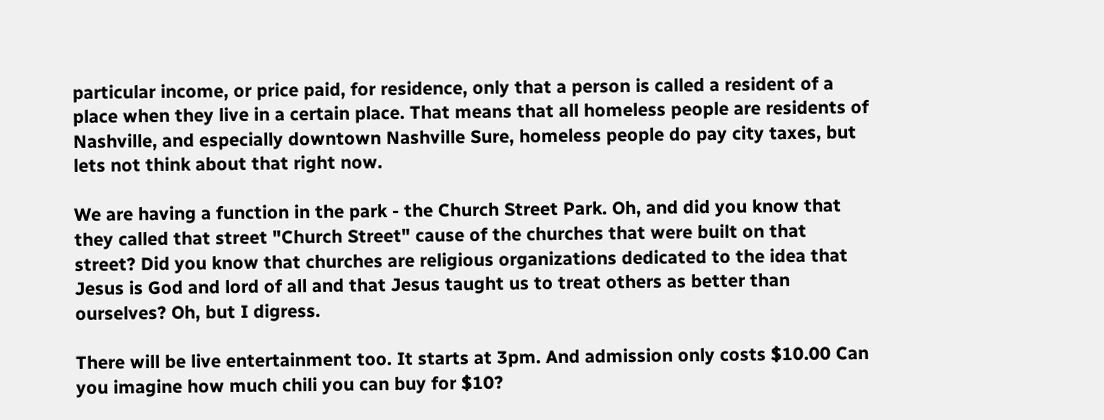particular income, or price paid, for residence, only that a person is called a resident of a place when they live in a certain place. That means that all homeless people are residents of Nashville, and especially downtown Nashville Sure, homeless people do pay city taxes, but lets not think about that right now.

We are having a function in the park - the Church Street Park. Oh, and did you know that they called that street "Church Street" cause of the churches that were built on that street? Did you know that churches are religious organizations dedicated to the idea that Jesus is God and lord of all and that Jesus taught us to treat others as better than ourselves? Oh, but I digress.

There will be live entertainment too. It starts at 3pm. And admission only costs $10.00 Can you imagine how much chili you can buy for $10?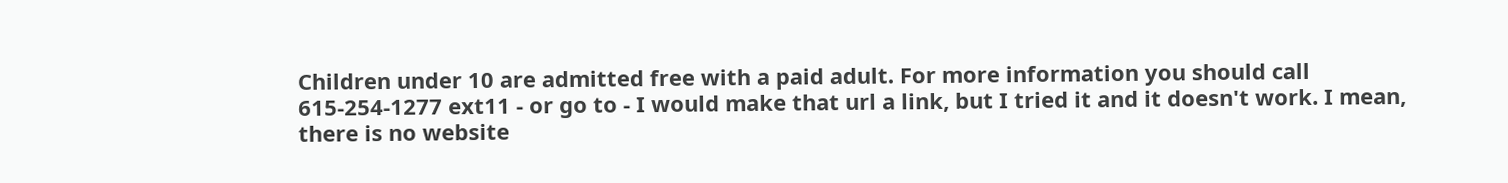Children under 10 are admitted free with a paid adult. For more information you should call 615-254-1277 ext11 - or go to - I would make that url a link, but I tried it and it doesn't work. I mean, there is no website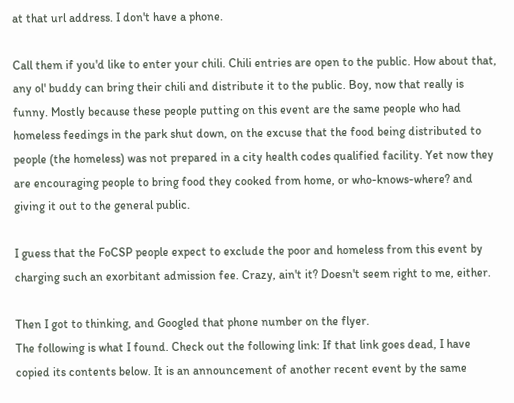at that url address. I don't have a phone.

Call them if you'd like to enter your chili. Chili entries are open to the public. How about that, any ol' buddy can bring their chili and distribute it to the public. Boy, now that really is funny. Mostly because these people putting on this event are the same people who had homeless feedings in the park shut down, on the excuse that the food being distributed to people (the homeless) was not prepared in a city health codes qualified facility. Yet now they are encouraging people to bring food they cooked from home, or who-knows-where? and giving it out to the general public.

I guess that the FoCSP people expect to exclude the poor and homeless from this event by charging such an exorbitant admission fee. Crazy, ain't it? Doesn't seem right to me, either.

Then I got to thinking, and Googled that phone number on the flyer.
The following is what I found. Check out the following link: If that link goes dead, I have copied its contents below. It is an announcement of another recent event by the same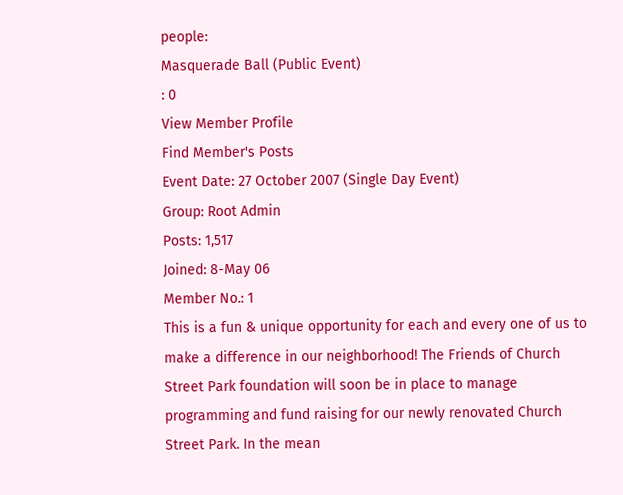people:
Masquerade Ball (Public Event)
: 0
View Member Profile
Find Member's Posts
Event Date: 27 October 2007 (Single Day Event)
Group: Root Admin
Posts: 1,517
Joined: 8-May 06
Member No.: 1
This is a fun & unique opportunity for each and every one of us to make a difference in our neighborhood! The Friends of Church Street Park foundation will soon be in place to manage programming and fund raising for our newly renovated Church Street Park. In the mean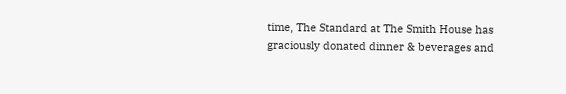time, The Standard at The Smith House has graciously donated dinner & beverages and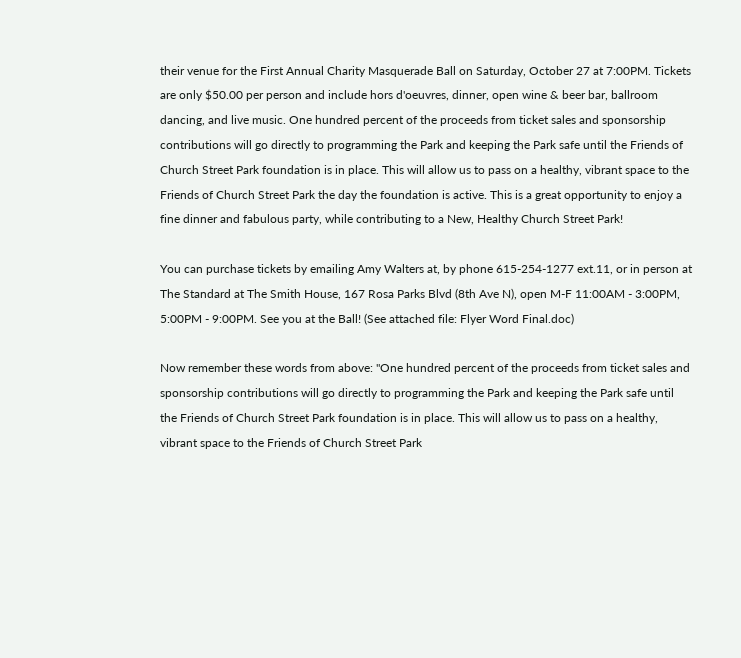their venue for the First Annual Charity Masquerade Ball on Saturday, October 27 at 7:00PM. Tickets are only $50.00 per person and include hors d'oeuvres, dinner, open wine & beer bar, ballroom dancing, and live music. One hundred percent of the proceeds from ticket sales and sponsorship contributions will go directly to programming the Park and keeping the Park safe until the Friends of Church Street Park foundation is in place. This will allow us to pass on a healthy, vibrant space to the Friends of Church Street Park the day the foundation is active. This is a great opportunity to enjoy a fine dinner and fabulous party, while contributing to a New, Healthy Church Street Park!

You can purchase tickets by emailing Amy Walters at, by phone 615-254-1277 ext.11, or in person at The Standard at The Smith House, 167 Rosa Parks Blvd (8th Ave N), open M-F 11:00AM - 3:00PM, 5:00PM - 9:00PM. See you at the Ball! (See attached file: Flyer Word Final.doc)

Now remember these words from above: "One hundred percent of the proceeds from ticket sales and sponsorship contributions will go directly to programming the Park and keeping the Park safe until the Friends of Church Street Park foundation is in place. This will allow us to pass on a healthy, vibrant space to the Friends of Church Street Park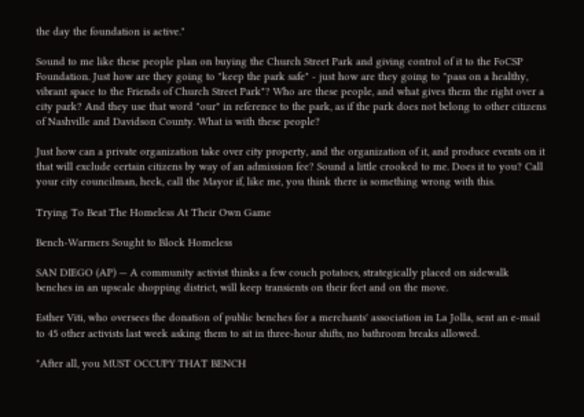the day the foundation is active."

Sound to me like these people plan on buying the Church Street Park and giving control of it to the FoCSP Foundation. Just how are they going to "keep the park safe" - just how are they going to "pass on a healthy, vibrant space to the Friends of Church Street Park"? Who are these people, and what gives them the right over a city park? And they use that word "our" in reference to the park, as if the park does not belong to other citizens of Nashville and Davidson County. What is with these people?

Just how can a private organization take over city property, and the organization of it, and produce events on it that will exclude certain citizens by way of an admission fee? Sound a little crooked to me. Does it to you? Call your city councilman, heck, call the Mayor if, like me, you think there is something wrong with this.

Trying To Beat The Homeless At Their Own Game

Bench-Warmers Sought to Block Homeless

SAN DIEGO (AP) — A community activist thinks a few couch potatoes, strategically placed on sidewalk benches in an upscale shopping district, will keep transients on their feet and on the move.

Esther Viti, who oversees the donation of public benches for a merchants' association in La Jolla, sent an e-mail to 45 other activists last week asking them to sit in three-hour shifts, no bathroom breaks allowed.

"After all, you MUST OCCUPY THAT BENCH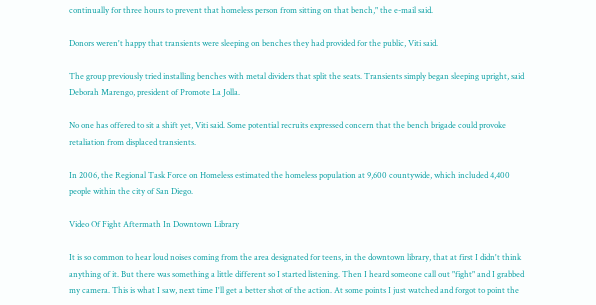continually for three hours to prevent that homeless person from sitting on that bench," the e-mail said.

Donors weren't happy that transients were sleeping on benches they had provided for the public, Viti said.

The group previously tried installing benches with metal dividers that split the seats. Transients simply began sleeping upright, said Deborah Marengo, president of Promote La Jolla.

No one has offered to sit a shift yet, Viti said. Some potential recruits expressed concern that the bench brigade could provoke retaliation from displaced transients.

In 2006, the Regional Task Force on Homeless estimated the homeless population at 9,600 countywide, which included 4,400 people within the city of San Diego.

Video Of Fight Aftermath In Downtown Library

It is so common to hear loud noises coming from the area designated for teens, in the downtown library, that at first I didn't think anything of it. But there was something a little different so I started listening. Then I heard someone call out "fight" and I grabbed my camera. This is what I saw, next time I'll get a better shot of the action. At some points I just watched and forgot to point the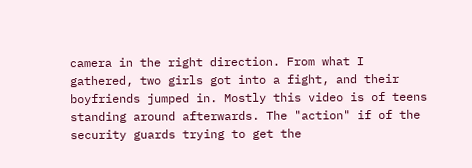camera in the right direction. From what I gathered, two girls got into a fight, and their boyfriends jumped in. Mostly this video is of teens standing around afterwards. The "action" if of the security guards trying to get the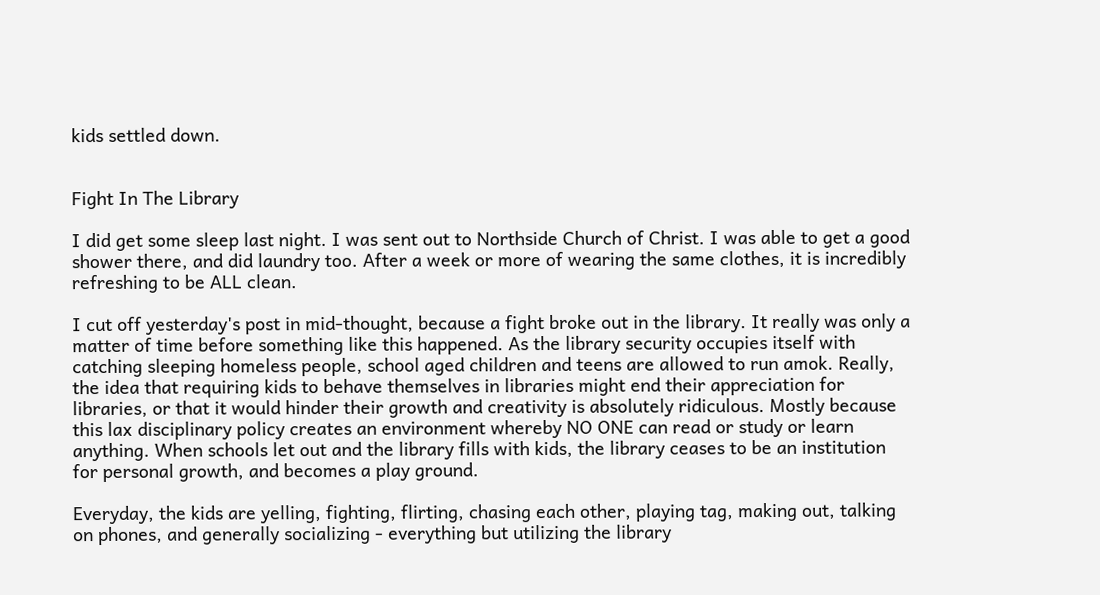kids settled down.


Fight In The Library

I did get some sleep last night. I was sent out to Northside Church of Christ. I was able to get a good shower there, and did laundry too. After a week or more of wearing the same clothes, it is incredibly refreshing to be ALL clean.

I cut off yesterday's post in mid-thought, because a fight broke out in the library. It really was only a matter of time before something like this happened. As the library security occupies itself with catching sleeping homeless people, school aged children and teens are allowed to run amok. Really, the idea that requiring kids to behave themselves in libraries might end their appreciation for libraries, or that it would hinder their growth and creativity is absolutely ridiculous. Mostly because this lax disciplinary policy creates an environment whereby NO ONE can read or study or learn anything. When schools let out and the library fills with kids, the library ceases to be an institution for personal growth, and becomes a play ground.

Everyday, the kids are yelling, fighting, flirting, chasing each other, playing tag, making out, talking on phones, and generally socializing - everything but utilizing the library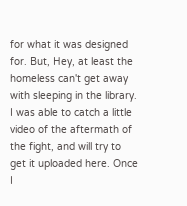for what it was designed for. But, Hey, at least the homeless can't get away with sleeping in the library. I was able to catch a little video of the aftermath of the fight, and will try to get it uploaded here. Once I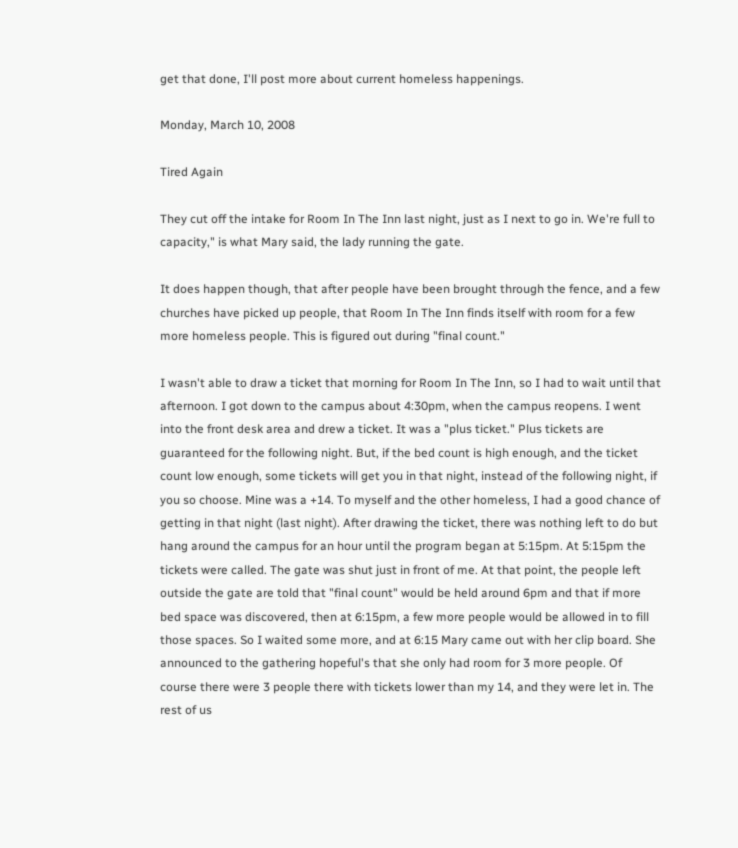get that done, I'll post more about current homeless happenings.

Monday, March 10, 2008

Tired Again

They cut off the intake for Room In The Inn last night, just as I next to go in. We're full to capacity," is what Mary said, the lady running the gate.

It does happen though, that after people have been brought through the fence, and a few churches have picked up people, that Room In The Inn finds itself with room for a few more homeless people. This is figured out during "final count."

I wasn't able to draw a ticket that morning for Room In The Inn, so I had to wait until that afternoon. I got down to the campus about 4:30pm, when the campus reopens. I went into the front desk area and drew a ticket. It was a "plus ticket." Plus tickets are guaranteed for the following night. But, if the bed count is high enough, and the ticket count low enough, some tickets will get you in that night, instead of the following night, if you so choose. Mine was a +14. To myself and the other homeless, I had a good chance of getting in that night (last night). After drawing the ticket, there was nothing left to do but hang around the campus for an hour until the program began at 5:15pm. At 5:15pm the tickets were called. The gate was shut just in front of me. At that point, the people left outside the gate are told that "final count" would be held around 6pm and that if more bed space was discovered, then at 6:15pm, a few more people would be allowed in to fill those spaces. So I waited some more, and at 6:15 Mary came out with her clip board. She announced to the gathering hopeful's that she only had room for 3 more people. Of course there were 3 people there with tickets lower than my 14, and they were let in. The rest of us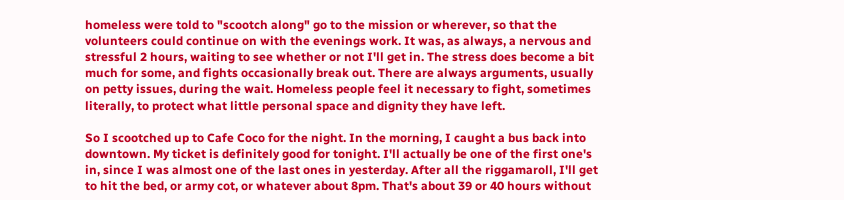homeless were told to "scootch along" go to the mission or wherever, so that the volunteers could continue on with the evenings work. It was, as always, a nervous and stressful 2 hours, waiting to see whether or not I'll get in. The stress does become a bit much for some, and fights occasionally break out. There are always arguments, usually on petty issues, during the wait. Homeless people feel it necessary to fight, sometimes literally, to protect what little personal space and dignity they have left.

So I scootched up to Cafe Coco for the night. In the morning, I caught a bus back into downtown. My ticket is definitely good for tonight. I'll actually be one of the first one's in, since I was almost one of the last ones in yesterday. After all the riggamaroll, I'll get to hit the bed, or army cot, or whatever about 8pm. That's about 39 or 40 hours without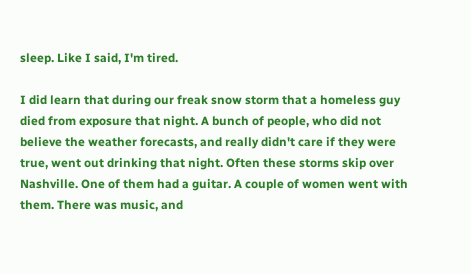sleep. Like I said, I'm tired.

I did learn that during our freak snow storm that a homeless guy died from exposure that night. A bunch of people, who did not believe the weather forecasts, and really didn't care if they were true, went out drinking that night. Often these storms skip over Nashville. One of them had a guitar. A couple of women went with them. There was music, and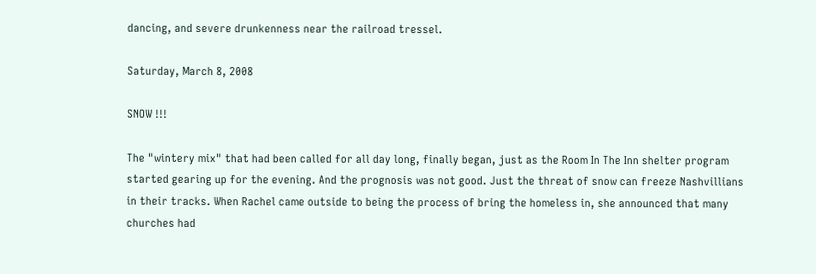dancing, and severe drunkenness near the railroad tressel.

Saturday, March 8, 2008

SNOW !!!

The "wintery mix" that had been called for all day long, finally began, just as the Room In The Inn shelter program started gearing up for the evening. And the prognosis was not good. Just the threat of snow can freeze Nashvillians in their tracks. When Rachel came outside to being the process of bring the homeless in, she announced that many churches had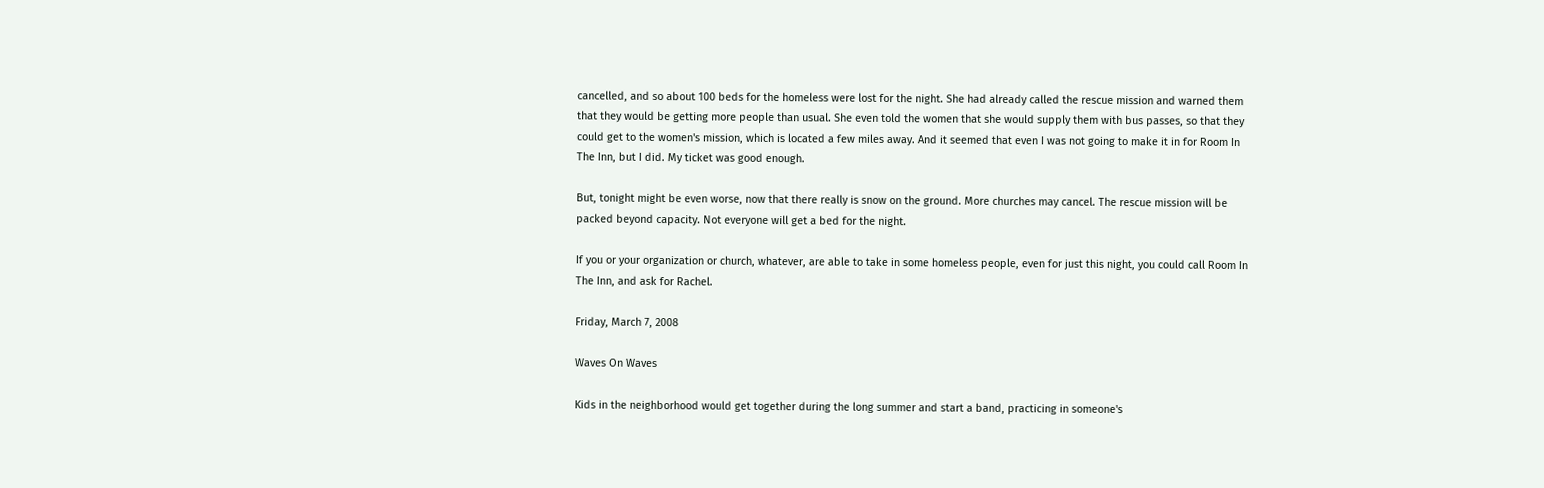cancelled, and so about 100 beds for the homeless were lost for the night. She had already called the rescue mission and warned them that they would be getting more people than usual. She even told the women that she would supply them with bus passes, so that they could get to the women's mission, which is located a few miles away. And it seemed that even I was not going to make it in for Room In The Inn, but I did. My ticket was good enough.

But, tonight might be even worse, now that there really is snow on the ground. More churches may cancel. The rescue mission will be packed beyond capacity. Not everyone will get a bed for the night.

If you or your organization or church, whatever, are able to take in some homeless people, even for just this night, you could call Room In The Inn, and ask for Rachel.

Friday, March 7, 2008

Waves On Waves

Kids in the neighborhood would get together during the long summer and start a band, practicing in someone's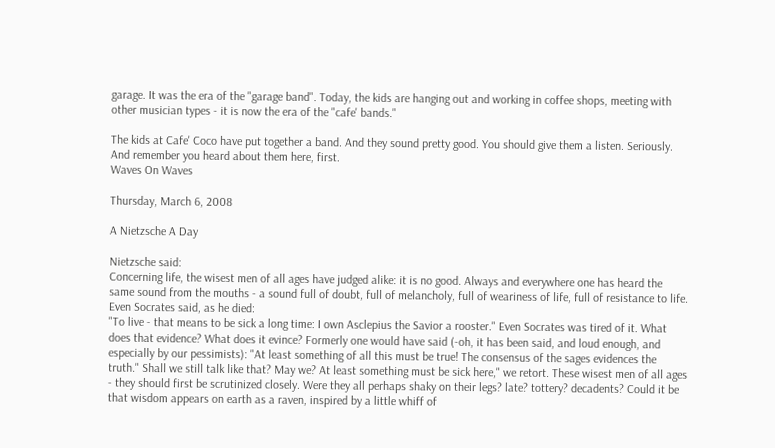garage. It was the era of the "garage band". Today, the kids are hanging out and working in coffee shops, meeting with other musician types - it is now the era of the "cafe' bands."

The kids at Cafe' Coco have put together a band. And they sound pretty good. You should give them a listen. Seriously. And remember you heard about them here, first.
Waves On Waves

Thursday, March 6, 2008

A Nietzsche A Day

Nietzsche said:
Concerning life, the wisest men of all ages have judged alike: it is no good. Always and everywhere one has heard the same sound from the mouths - a sound full of doubt, full of melancholy, full of weariness of life, full of resistance to life. Even Socrates said, as he died:
"To live - that means to be sick a long time: I own Asclepius the Savior a rooster." Even Socrates was tired of it. What does that evidence? What does it evince? Formerly one would have said (-oh, it has been said, and loud enough, and especially by our pessimists): "At least something of all this must be true! The consensus of the sages evidences the truth." Shall we still talk like that? May we? At least something must be sick here," we retort. These wisest men of all ages - they should first be scrutinized closely. Were they all perhaps shaky on their legs? late? tottery? decadents? Could it be that wisdom appears on earth as a raven, inspired by a little whiff of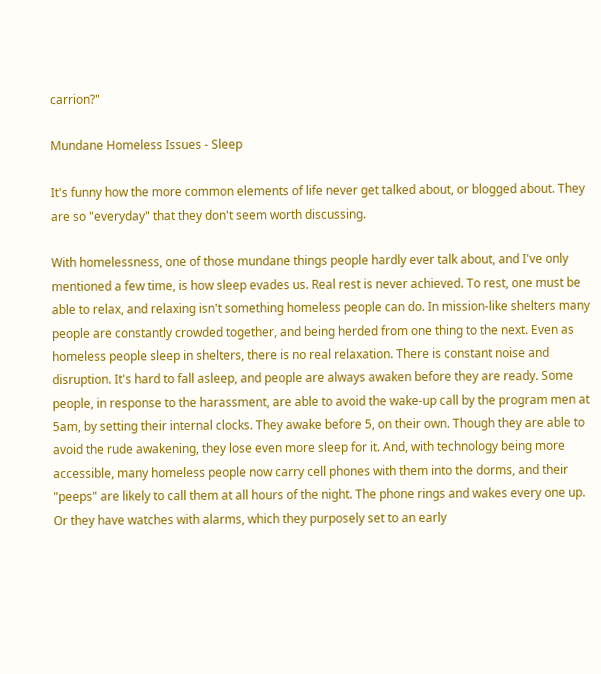carrion?"

Mundane Homeless Issues - Sleep

It's funny how the more common elements of life never get talked about, or blogged about. They are so "everyday" that they don't seem worth discussing.

With homelessness, one of those mundane things people hardly ever talk about, and I've only mentioned a few time, is how sleep evades us. Real rest is never achieved. To rest, one must be able to relax, and relaxing isn't something homeless people can do. In mission-like shelters many people are constantly crowded together, and being herded from one thing to the next. Even as homeless people sleep in shelters, there is no real relaxation. There is constant noise and disruption. It's hard to fall asleep, and people are always awaken before they are ready. Some people, in response to the harassment, are able to avoid the wake-up call by the program men at 5am, by setting their internal clocks. They awake before 5, on their own. Though they are able to avoid the rude awakening, they lose even more sleep for it. And, with technology being more accessible, many homeless people now carry cell phones with them into the dorms, and their "peeps" are likely to call them at all hours of the night. The phone rings and wakes every one up. Or they have watches with alarms, which they purposely set to an early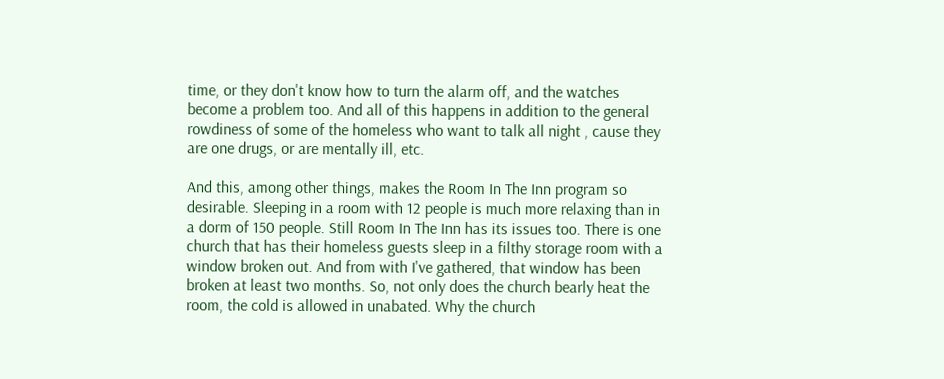time, or they don't know how to turn the alarm off, and the watches become a problem too. And all of this happens in addition to the general rowdiness of some of the homeless who want to talk all night , cause they are one drugs, or are mentally ill, etc.

And this, among other things, makes the Room In The Inn program so desirable. Sleeping in a room with 12 people is much more relaxing than in a dorm of 150 people. Still Room In The Inn has its issues too. There is one church that has their homeless guests sleep in a filthy storage room with a window broken out. And from with I've gathered, that window has been broken at least two months. So, not only does the church bearly heat the room, the cold is allowed in unabated. Why the church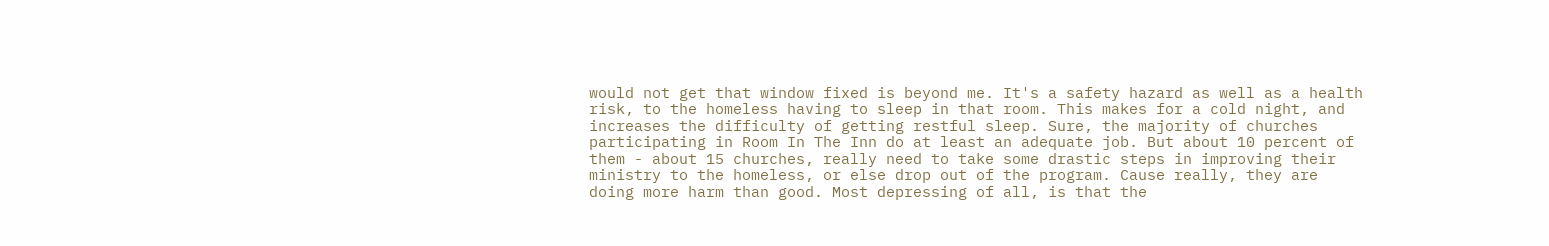would not get that window fixed is beyond me. It's a safety hazard as well as a health risk, to the homeless having to sleep in that room. This makes for a cold night, and increases the difficulty of getting restful sleep. Sure, the majority of churches participating in Room In The Inn do at least an adequate job. But about 10 percent of them - about 15 churches, really need to take some drastic steps in improving their ministry to the homeless, or else drop out of the program. Cause really, they are doing more harm than good. Most depressing of all, is that the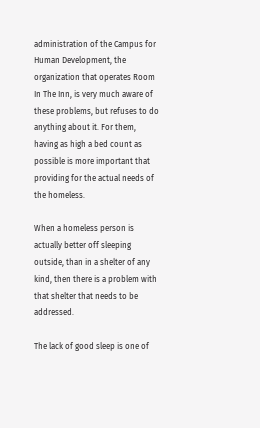administration of the Campus for Human Development, the organization that operates Room In The Inn, is very much aware of these problems, but refuses to do anything about it. For them, having as high a bed count as possible is more important that providing for the actual needs of the homeless.

When a homeless person is actually better off sleeping outside, than in a shelter of any kind, then there is a problem with that shelter that needs to be addressed.

The lack of good sleep is one of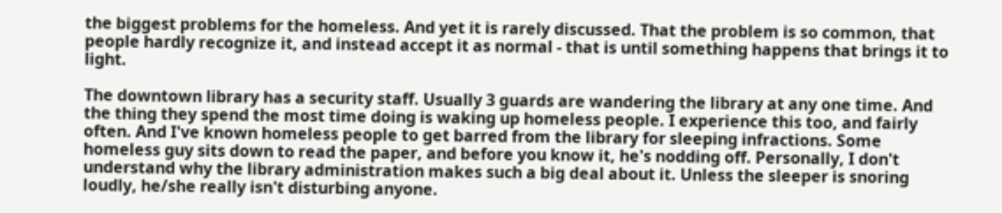the biggest problems for the homeless. And yet it is rarely discussed. That the problem is so common, that people hardly recognize it, and instead accept it as normal - that is until something happens that brings it to light.

The downtown library has a security staff. Usually 3 guards are wandering the library at any one time. And the thing they spend the most time doing is waking up homeless people. I experience this too, and fairly often. And I've known homeless people to get barred from the library for sleeping infractions. Some homeless guy sits down to read the paper, and before you know it, he's nodding off. Personally, I don't understand why the library administration makes such a big deal about it. Unless the sleeper is snoring loudly, he/she really isn't disturbing anyone.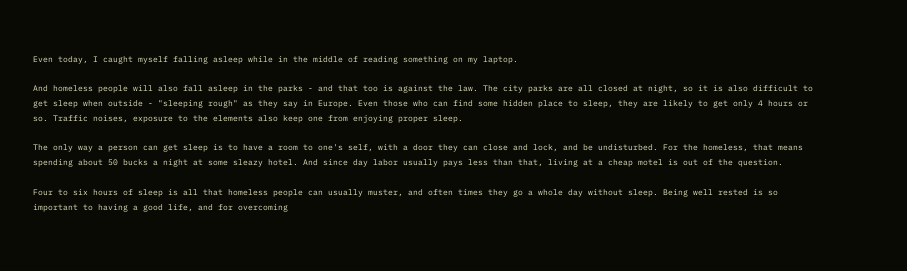Even today, I caught myself falling asleep while in the middle of reading something on my laptop.

And homeless people will also fall asleep in the parks - and that too is against the law. The city parks are all closed at night, so it is also difficult to get sleep when outside - "sleeping rough" as they say in Europe. Even those who can find some hidden place to sleep, they are likely to get only 4 hours or so. Traffic noises, exposure to the elements also keep one from enjoying proper sleep.

The only way a person can get sleep is to have a room to one's self, with a door they can close and lock, and be undisturbed. For the homeless, that means spending about 50 bucks a night at some sleazy hotel. And since day labor usually pays less than that, living at a cheap motel is out of the question.

Four to six hours of sleep is all that homeless people can usually muster, and often times they go a whole day without sleep. Being well rested is so important to having a good life, and for overcoming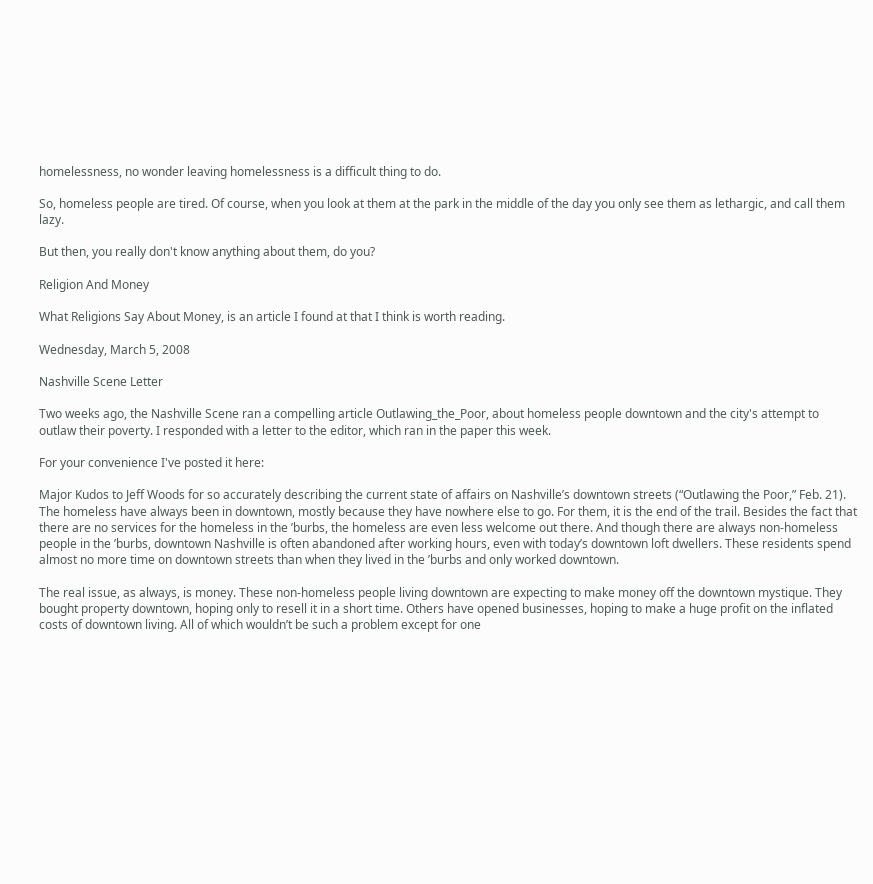homelessness, no wonder leaving homelessness is a difficult thing to do.

So, homeless people are tired. Of course, when you look at them at the park in the middle of the day you only see them as lethargic, and call them lazy.

But then, you really don't know anything about them, do you?

Religion And Money

What Religions Say About Money, is an article I found at that I think is worth reading.

Wednesday, March 5, 2008

Nashville Scene Letter

Two weeks ago, the Nashville Scene ran a compelling article Outlawing_the_Poor, about homeless people downtown and the city's attempt to outlaw their poverty. I responded with a letter to the editor, which ran in the paper this week.

For your convenience I've posted it here:

Major Kudos to Jeff Woods for so accurately describing the current state of affairs on Nashville’s downtown streets (“Outlawing the Poor,” Feb. 21). The homeless have always been in downtown, mostly because they have nowhere else to go. For them, it is the end of the trail. Besides the fact that there are no services for the homeless in the ’burbs, the homeless are even less welcome out there. And though there are always non-homeless people in the ’burbs, downtown Nashville is often abandoned after working hours, even with today’s downtown loft dwellers. These residents spend almost no more time on downtown streets than when they lived in the ’burbs and only worked downtown.

The real issue, as always, is money. These non-homeless people living downtown are expecting to make money off the downtown mystique. They bought property downtown, hoping only to resell it in a short time. Others have opened businesses, hoping to make a huge profit on the inflated costs of downtown living. All of which wouldn’t be such a problem except for one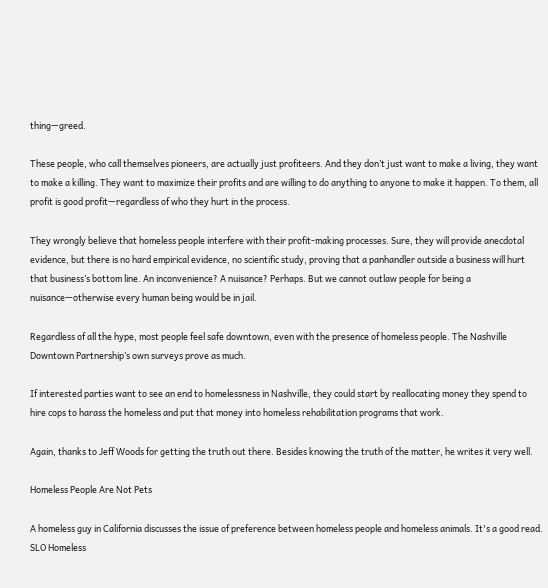thing—greed.

These people, who call themselves pioneers, are actually just profiteers. And they don’t just want to make a living, they want to make a killing. They want to maximize their profits and are willing to do anything to anyone to make it happen. To them, all profit is good profit—regardless of who they hurt in the process.

They wrongly believe that homeless people interfere with their profit-making processes. Sure, they will provide anecdotal evidence, but there is no hard empirical evidence, no scientific study, proving that a panhandler outside a business will hurt that business’s bottom line. An inconvenience? A nuisance? Perhaps. But we cannot outlaw people for being a nuisance—otherwise every human being would be in jail.

Regardless of all the hype, most people feel safe downtown, even with the presence of homeless people. The Nashville Downtown Partnership’s own surveys prove as much.

If interested parties want to see an end to homelessness in Nashville, they could start by reallocating money they spend to hire cops to harass the homeless and put that money into homeless rehabilitation programs that work.

Again, thanks to Jeff Woods for getting the truth out there. Besides knowing the truth of the matter, he writes it very well.

Homeless People Are Not Pets

A homeless guy in California discusses the issue of preference between homeless people and homeless animals. It's a good read. SLO Homeless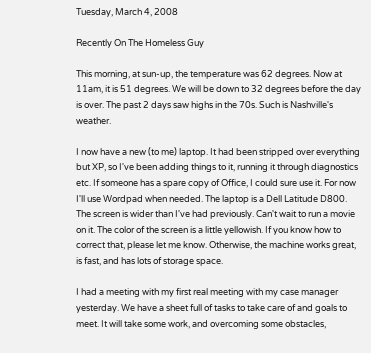Tuesday, March 4, 2008

Recently On The Homeless Guy

This morning, at sun-up, the temperature was 62 degrees. Now at 11am, it is 51 degrees. We will be down to 32 degrees before the day is over. The past 2 days saw highs in the 70s. Such is Nashville's weather.

I now have a new (to me) laptop. It had been stripped over everything but XP, so I've been adding things to it, running it through diagnostics etc. If someone has a spare copy of Office, I could sure use it. For now I'll use Wordpad when needed. The laptop is a Dell Latitude D800. The screen is wider than I've had previously. Can't wait to run a movie on it. The color of the screen is a little yellowish. If you know how to correct that, please let me know. Otherwise, the machine works great, is fast, and has lots of storage space.

I had a meeting with my first real meeting with my case manager yesterday. We have a sheet full of tasks to take care of and goals to meet. It will take some work, and overcoming some obstacles,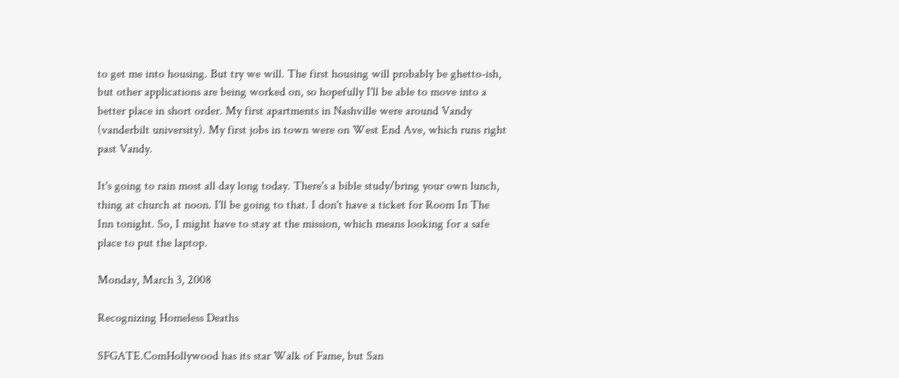to get me into housing. But try we will. The first housing will probably be ghetto-ish, but other applications are being worked on, so hopefully I'll be able to move into a better place in short order. My first apartments in Nashville were around Vandy (vanderbilt university). My first jobs in town were on West End Ave, which runs right past Vandy.

It's going to rain most all day long today. There's a bible study/bring your own lunch, thing at church at noon. I'll be going to that. I don't have a ticket for Room In The Inn tonight. So, I might have to stay at the mission, which means looking for a safe place to put the laptop.

Monday, March 3, 2008

Recognizing Homeless Deaths

SFGATE.ComHollywood has its star Walk of Fame, but San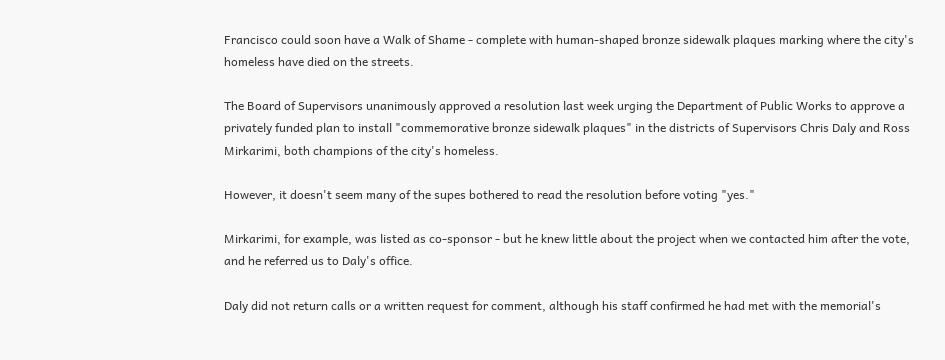Francisco could soon have a Walk of Shame - complete with human-shaped bronze sidewalk plaques marking where the city's homeless have died on the streets.

The Board of Supervisors unanimously approved a resolution last week urging the Department of Public Works to approve a privately funded plan to install "commemorative bronze sidewalk plaques" in the districts of Supervisors Chris Daly and Ross Mirkarimi, both champions of the city's homeless.

However, it doesn't seem many of the supes bothered to read the resolution before voting "yes."

Mirkarimi, for example, was listed as co-sponsor - but he knew little about the project when we contacted him after the vote, and he referred us to Daly's office.

Daly did not return calls or a written request for comment, although his staff confirmed he had met with the memorial's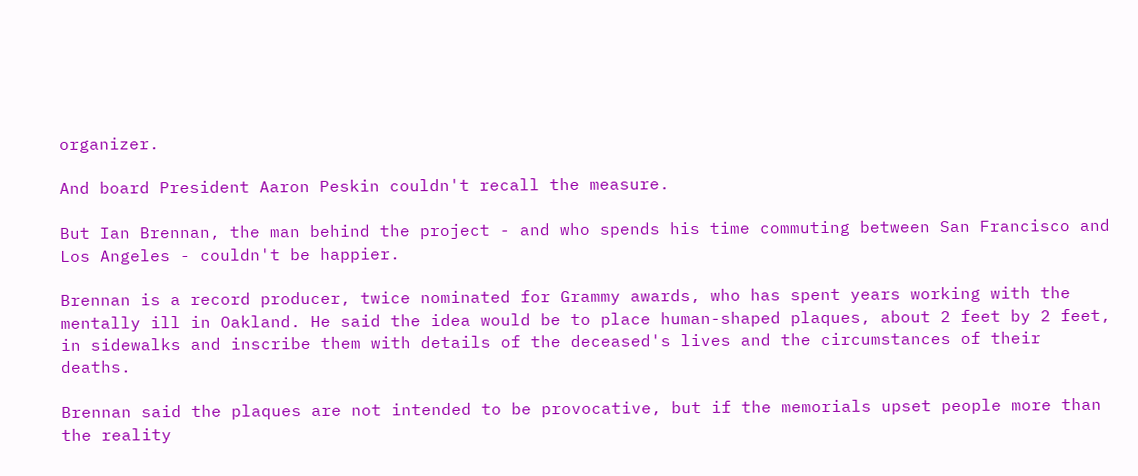organizer.

And board President Aaron Peskin couldn't recall the measure.

But Ian Brennan, the man behind the project - and who spends his time commuting between San Francisco and Los Angeles - couldn't be happier.

Brennan is a record producer, twice nominated for Grammy awards, who has spent years working with the mentally ill in Oakland. He said the idea would be to place human-shaped plaques, about 2 feet by 2 feet, in sidewalks and inscribe them with details of the deceased's lives and the circumstances of their deaths.

Brennan said the plaques are not intended to be provocative, but if the memorials upset people more than the reality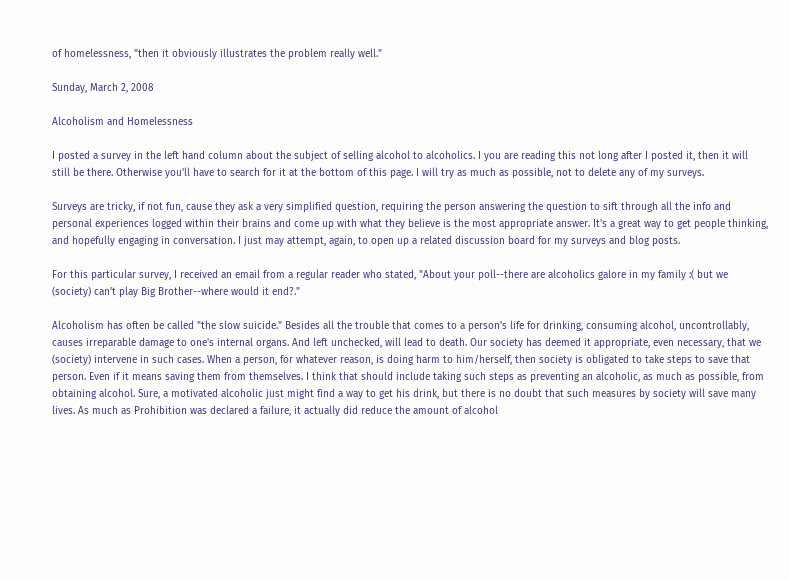of homelessness, "then it obviously illustrates the problem really well."

Sunday, March 2, 2008

Alcoholism and Homelessness

I posted a survey in the left hand column about the subject of selling alcohol to alcoholics. I you are reading this not long after I posted it, then it will still be there. Otherwise you'll have to search for it at the bottom of this page. I will try as much as possible, not to delete any of my surveys.

Surveys are tricky, if not fun, cause they ask a very simplified question, requiring the person answering the question to sift through all the info and personal experiences logged within their brains and come up with what they believe is the most appropriate answer. It's a great way to get people thinking, and hopefully engaging in conversation. I just may attempt, again, to open up a related discussion board for my surveys and blog posts.

For this particular survey, I received an email from a regular reader who stated, "About your poll--there are alcoholics galore in my family :( but we (society) can't play Big Brother--where would it end?."

Alcoholism has often be called "the slow suicide." Besides all the trouble that comes to a person's life for drinking, consuming alcohol, uncontrollably, causes irreparable damage to one's internal organs. And left unchecked, will lead to death. Our society has deemed it appropriate, even necessary, that we (society) intervene in such cases. When a person, for whatever reason, is doing harm to him/herself, then society is obligated to take steps to save that person. Even if it means saving them from themselves. I think that should include taking such steps as preventing an alcoholic, as much as possible, from obtaining alcohol. Sure, a motivated alcoholic just might find a way to get his drink, but there is no doubt that such measures by society will save many lives. As much as Prohibition was declared a failure, it actually did reduce the amount of alcohol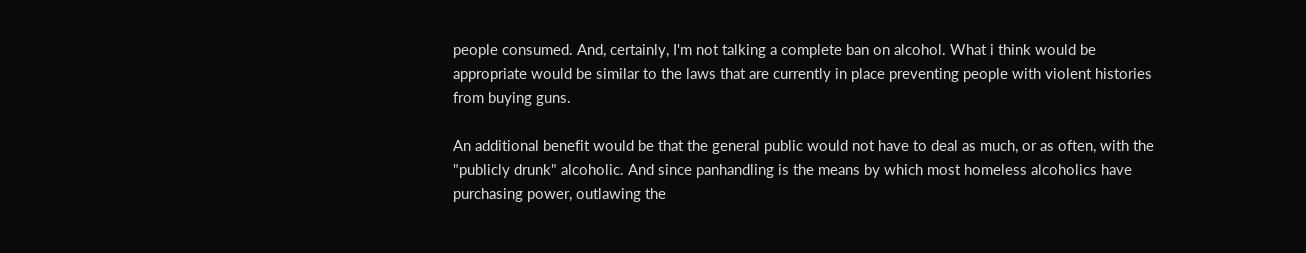people consumed. And, certainly, I'm not talking a complete ban on alcohol. What i think would be appropriate would be similar to the laws that are currently in place preventing people with violent histories from buying guns.

An additional benefit would be that the general public would not have to deal as much, or as often, with the "publicly drunk" alcoholic. And since panhandling is the means by which most homeless alcoholics have purchasing power, outlawing the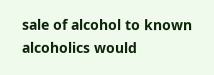sale of alcohol to known alcoholics would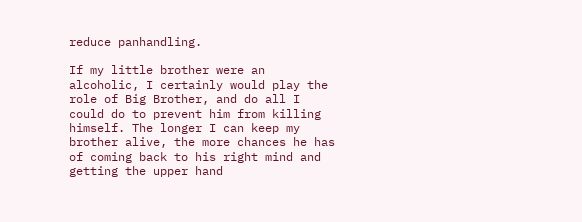reduce panhandling.

If my little brother were an alcoholic, I certainly would play the role of Big Brother, and do all I could do to prevent him from killing himself. The longer I can keep my brother alive, the more chances he has of coming back to his right mind and getting the upper hand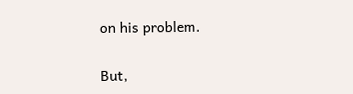on his problem.

But,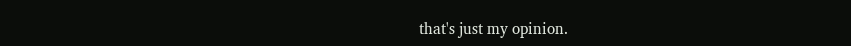that's just my opinion.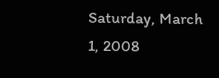Saturday, March 1, 2008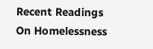Recent Readings On Homelessness